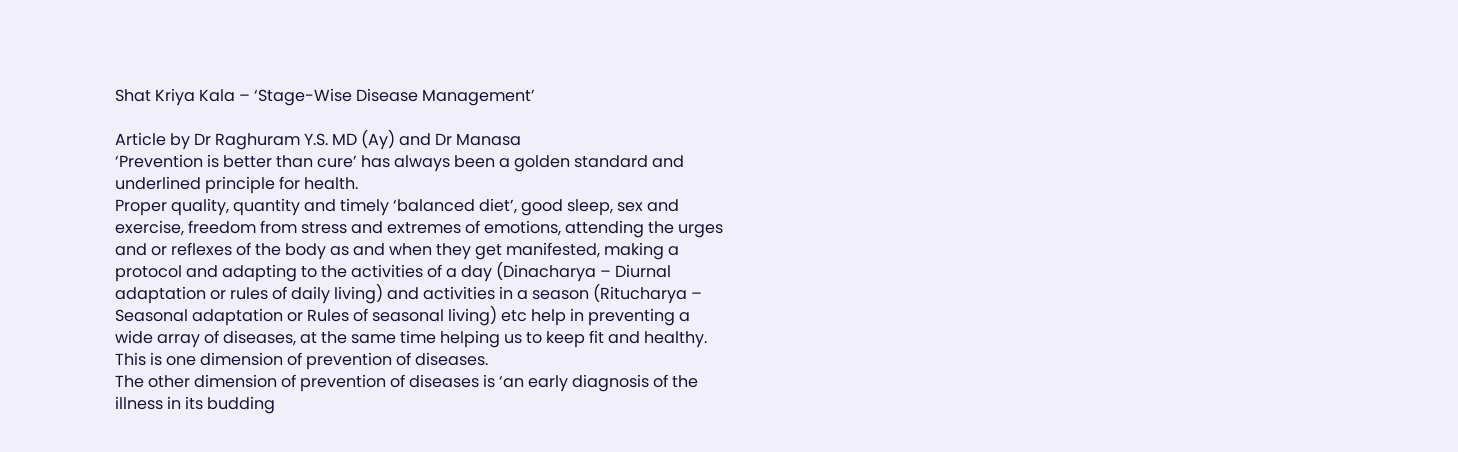Shat Kriya Kala – ‘Stage-Wise Disease Management’

Article by Dr Raghuram Y.S. MD (Ay) and Dr Manasa
‘Prevention is better than cure’ has always been a golden standard and underlined principle for health.
Proper quality, quantity and timely ‘balanced diet’, good sleep, sex and exercise, freedom from stress and extremes of emotions, attending the urges and or reflexes of the body as and when they get manifested, making a protocol and adapting to the activities of a day (Dinacharya – Diurnal adaptation or rules of daily living) and activities in a season (Ritucharya – Seasonal adaptation or Rules of seasonal living) etc help in preventing a wide array of diseases, at the same time helping us to keep fit and healthy. This is one dimension of prevention of diseases.
The other dimension of prevention of diseases is ‘an early diagnosis of the illness in its budding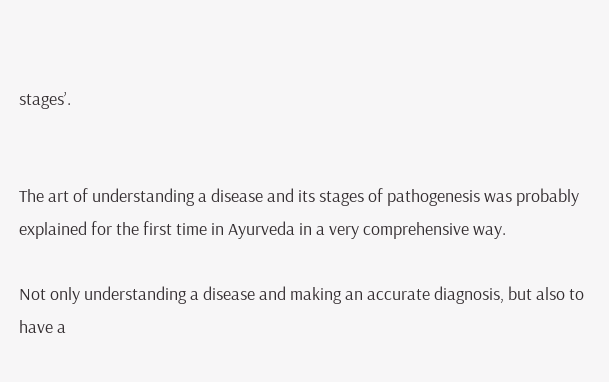stages’.


The art of understanding a disease and its stages of pathogenesis was probably explained for the first time in Ayurveda in a very comprehensive way.

Not only understanding a disease and making an accurate diagnosis, but also to have a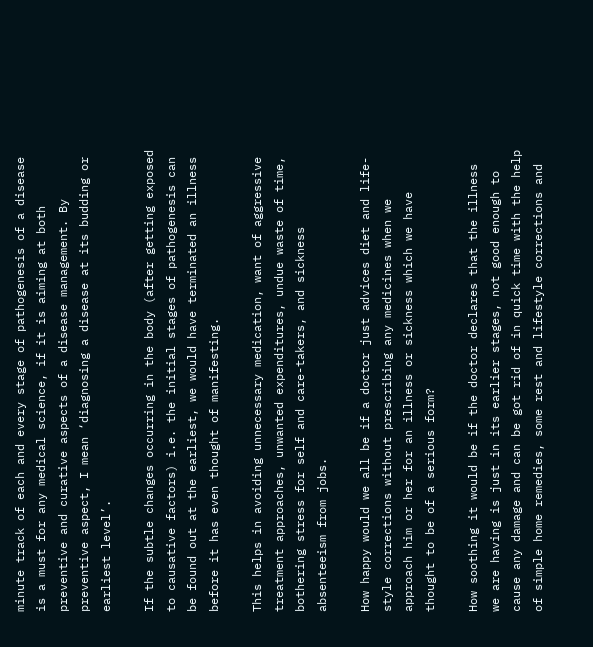minute track of each and every stage of pathogenesis of a disease is a must for any medical science, if it is aiming at both preventive and curative aspects of a disease management. By preventive aspect, I mean ‘diagnosing a disease at its budding or earliest level’.

If the subtle changes occurring in the body (after getting exposed to causative factors) i.e. the initial stages of pathogenesis can be found out at the earliest, we would have terminated an illness before it has even thought of manifesting.

This helps in avoiding unnecessary medication, want of aggressive treatment approaches, unwanted expenditures, undue waste of time, bothering stress for self and care-takers, and sickness absenteeism from jobs.

How happy would we all be if a doctor just advices diet and life-style corrections without prescribing any medicines when we approach him or her for an illness or sickness which we have thought to be of a serious form?

How soothing it would be if the doctor declares that the illness we are having is just in its earlier stages, not good enough to cause any damage and can be got rid of in quick time with the help of simple home remedies, some rest and lifestyle corrections and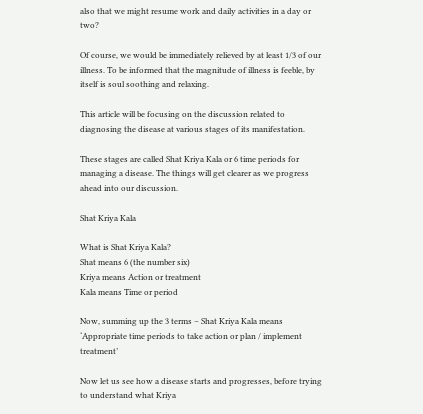also that we might resume work and daily activities in a day or two?

Of course, we would be immediately relieved by at least 1/3 of our illness. To be informed that the magnitude of illness is feeble, by itself is soul soothing and relaxing.

This article will be focusing on the discussion related to diagnosing the disease at various stages of its manifestation.

These stages are called Shat Kriya Kala or 6 time periods for managing a disease. The things will get clearer as we progress ahead into our discussion.

Shat Kriya Kala

What is Shat Kriya Kala?
Shat means 6 (the number six)
Kriya means Action or treatment
Kala means Time or period

Now, summing up the 3 terms – Shat Kriya Kala means ‘Appropriate time periods to take action or plan / implement treatment’

Now let us see how a disease starts and progresses, before trying to understand what Kriya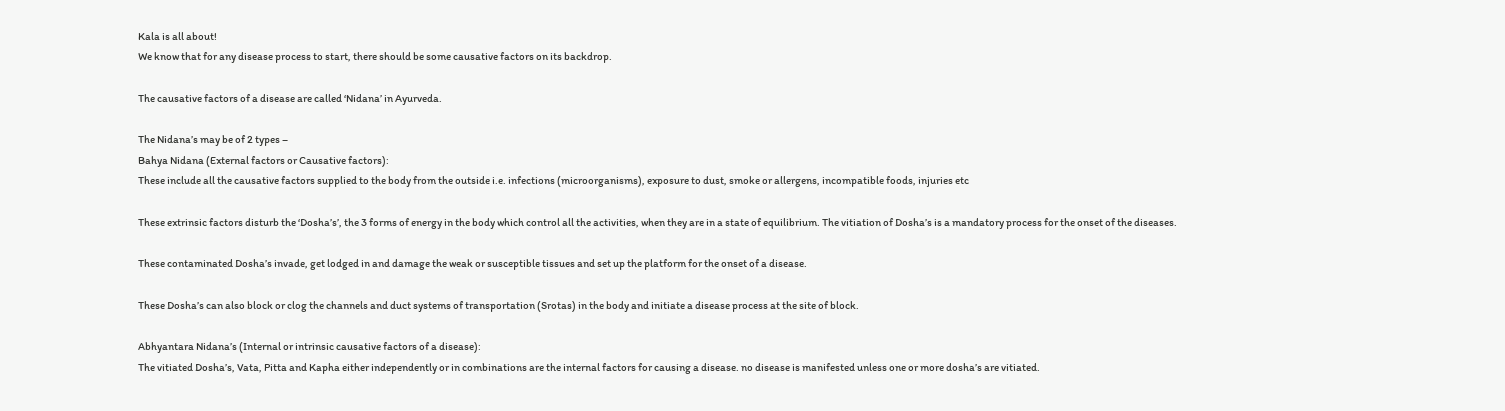Kala is all about!
We know that for any disease process to start, there should be some causative factors on its backdrop.

The causative factors of a disease are called ‘Nidana’ in Ayurveda.

The Nidana’s may be of 2 types –
Bahya Nidana (External factors or Causative factors):
These include all the causative factors supplied to the body from the outside i.e. infections (microorganisms), exposure to dust, smoke or allergens, incompatible foods, injuries etc

These extrinsic factors disturb the ‘Dosha’s’, the 3 forms of energy in the body which control all the activities, when they are in a state of equilibrium. The vitiation of Dosha’s is a mandatory process for the onset of the diseases.

These contaminated Dosha’s invade, get lodged in and damage the weak or susceptible tissues and set up the platform for the onset of a disease.

These Dosha’s can also block or clog the channels and duct systems of transportation (Srotas) in the body and initiate a disease process at the site of block.

Abhyantara Nidana’s (Internal or intrinsic causative factors of a disease):
The vitiated Dosha’s, Vata, Pitta and Kapha either independently or in combinations are the internal factors for causing a disease. no disease is manifested unless one or more dosha’s are vitiated.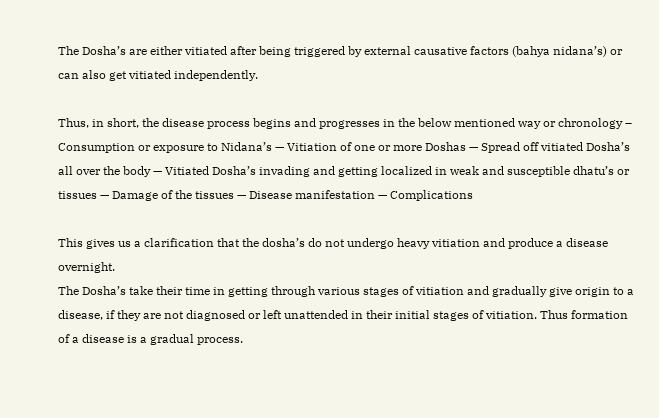The Dosha’s are either vitiated after being triggered by external causative factors (bahya nidana’s) or can also get vitiated independently.

Thus, in short, the disease process begins and progresses in the below mentioned way or chronology –
Consumption or exposure to Nidana’s — Vitiation of one or more Doshas — Spread off vitiated Dosha’s all over the body — Vitiated Dosha’s invading and getting localized in weak and susceptible dhatu’s or tissues — Damage of the tissues — Disease manifestation — Complications

This gives us a clarification that the dosha’s do not undergo heavy vitiation and produce a disease overnight.
The Dosha’s take their time in getting through various stages of vitiation and gradually give origin to a disease, if they are not diagnosed or left unattended in their initial stages of vitiation. Thus formation of a disease is a gradual process.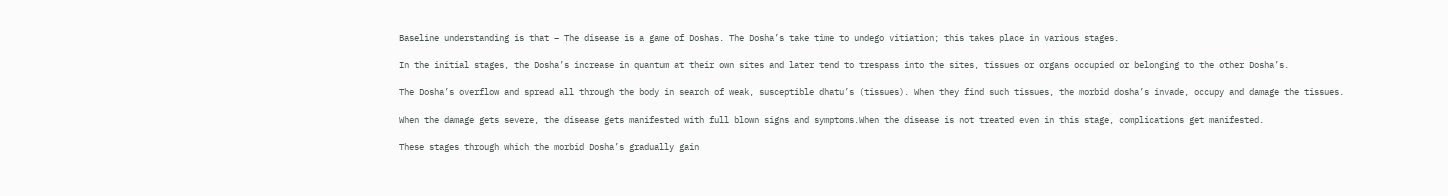Baseline understanding is that – The disease is a game of Doshas. The Dosha’s take time to undego vitiation; this takes place in various stages.

In the initial stages, the Dosha’s increase in quantum at their own sites and later tend to trespass into the sites, tissues or organs occupied or belonging to the other Dosha’s.

The Dosha’s overflow and spread all through the body in search of weak, susceptible dhatu’s (tissues). When they find such tissues, the morbid dosha’s invade, occupy and damage the tissues.

When the damage gets severe, the disease gets manifested with full blown signs and symptoms.When the disease is not treated even in this stage, complications get manifested.

These stages through which the morbid Dosha’s gradually gain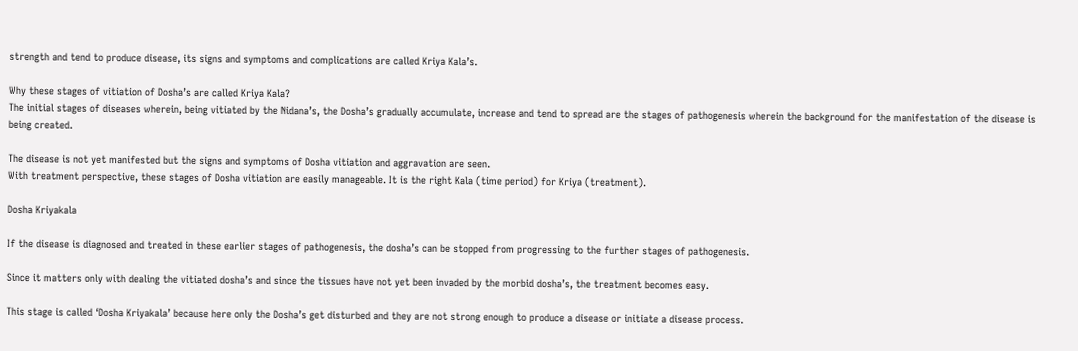strength and tend to produce disease, its signs and symptoms and complications are called Kriya Kala’s.

Why these stages of vitiation of Dosha’s are called Kriya Kala?
The initial stages of diseases wherein, being vitiated by the Nidana’s, the Dosha’s gradually accumulate, increase and tend to spread are the stages of pathogenesis wherein the background for the manifestation of the disease is being created.

The disease is not yet manifested but the signs and symptoms of Dosha vitiation and aggravation are seen.
With treatment perspective, these stages of Dosha vitiation are easily manageable. It is the right Kala (time period) for Kriya (treatment).

Dosha Kriyakala

If the disease is diagnosed and treated in these earlier stages of pathogenesis, the dosha’s can be stopped from progressing to the further stages of pathogenesis.

Since it matters only with dealing the vitiated dosha’s and since the tissues have not yet been invaded by the morbid dosha’s, the treatment becomes easy.

This stage is called ‘Dosha Kriyakala’ because here only the Dosha’s get disturbed and they are not strong enough to produce a disease or initiate a disease process.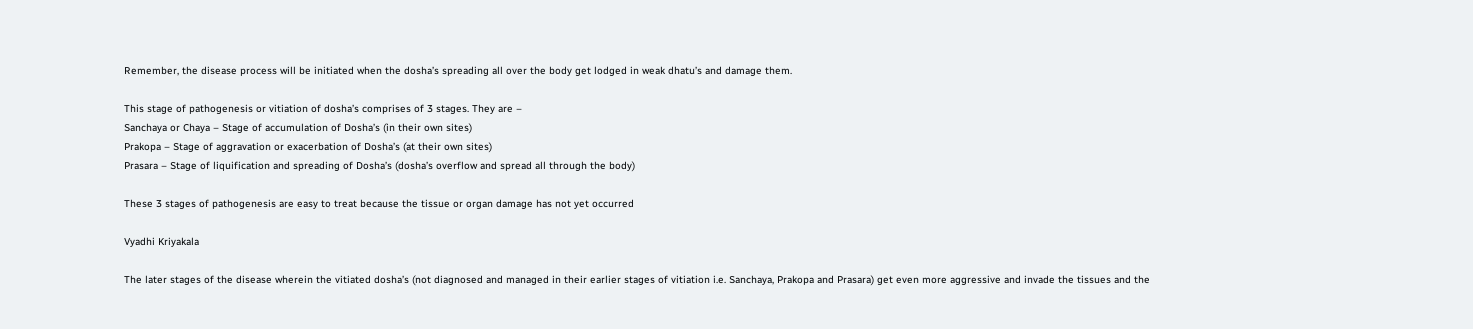Remember, the disease process will be initiated when the dosha’s spreading all over the body get lodged in weak dhatu’s and damage them.

This stage of pathogenesis or vitiation of dosha’s comprises of 3 stages. They are –
Sanchaya or Chaya – Stage of accumulation of Dosha’s (in their own sites)
Prakopa – Stage of aggravation or exacerbation of Dosha’s (at their own sites)
Prasara – Stage of liquification and spreading of Dosha’s (dosha’s overflow and spread all through the body)

These 3 stages of pathogenesis are easy to treat because the tissue or organ damage has not yet occurred

Vyadhi Kriyakala

The later stages of the disease wherein the vitiated dosha’s (not diagnosed and managed in their earlier stages of vitiation i.e. Sanchaya, Prakopa and Prasara) get even more aggressive and invade the tissues and the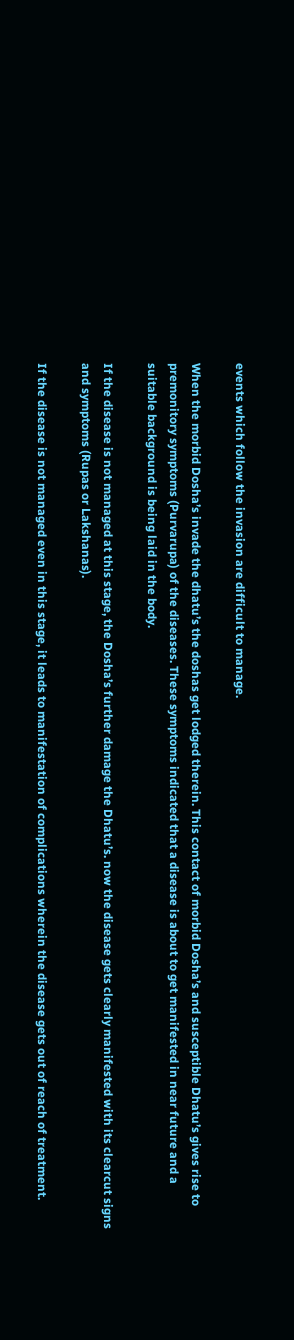events which follow the invasion are difficult to manage.

When the morbid Dosha’s invade the dhatu’s the doshas get lodged therein. This contact of morbid Dosha’s and susceptible Dhatu’s gives rise to premonitory symptoms (Purvarupa) of the diseases. These symptoms indicated that a disease is about to get manifested in near future and a suitable background is being laid in the body.

If the disease is not managed at this stage, the Dosha’s further damage the Dhatu’s. now the disease gets clearly manifested with its clearcut signs and symptoms (Rupas or Lakshanas).

If the disease is not managed even in this stage, it leads to manifestation of complications wherein the disease gets out of reach of treatment.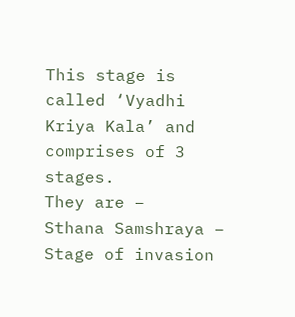This stage is called ‘Vyadhi Kriya Kala’ and comprises of 3 stages.
They are –
Sthana Samshraya – Stage of invasion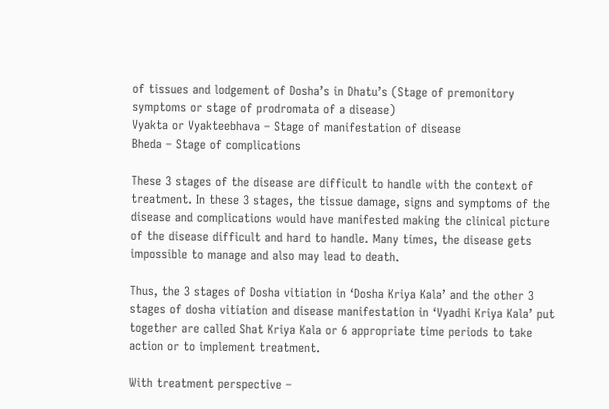of tissues and lodgement of Dosha’s in Dhatu’s (Stage of premonitory symptoms or stage of prodromata of a disease)
Vyakta or Vyakteebhava – Stage of manifestation of disease
Bheda – Stage of complications

These 3 stages of the disease are difficult to handle with the context of treatment. In these 3 stages, the tissue damage, signs and symptoms of the disease and complications would have manifested making the clinical picture of the disease difficult and hard to handle. Many times, the disease gets impossible to manage and also may lead to death.

Thus, the 3 stages of Dosha vitiation in ‘Dosha Kriya Kala’ and the other 3 stages of dosha vitiation and disease manifestation in ‘Vyadhi Kriya Kala’ put together are called Shat Kriya Kala or 6 appropriate time periods to take action or to implement treatment.

With treatment perspective –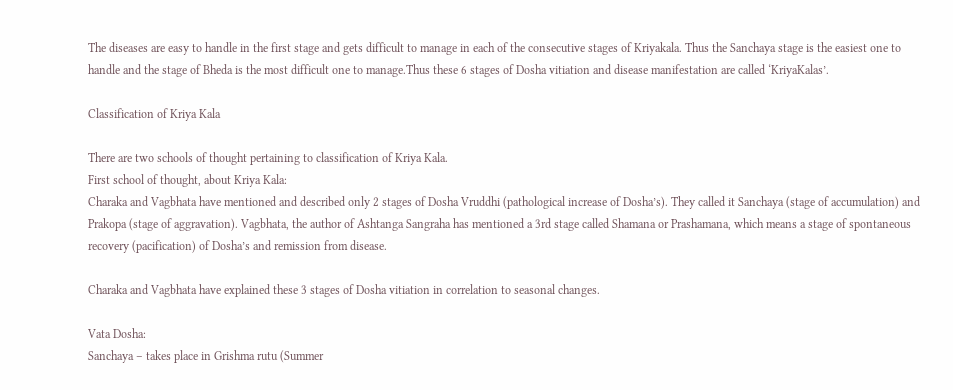The diseases are easy to handle in the first stage and gets difficult to manage in each of the consecutive stages of Kriyakala. Thus the Sanchaya stage is the easiest one to handle and the stage of Bheda is the most difficult one to manage.Thus these 6 stages of Dosha vitiation and disease manifestation are called ‘KriyaKalas’.

Classification of Kriya Kala

There are two schools of thought pertaining to classification of Kriya Kala.
First school of thought, about Kriya Kala:
Charaka and Vagbhata have mentioned and described only 2 stages of Dosha Vruddhi (pathological increase of Dosha’s). They called it Sanchaya (stage of accumulation) and Prakopa (stage of aggravation). Vagbhata, the author of Ashtanga Sangraha has mentioned a 3rd stage called Shamana or Prashamana, which means a stage of spontaneous recovery (pacification) of Dosha’s and remission from disease.

Charaka and Vagbhata have explained these 3 stages of Dosha vitiation in correlation to seasonal changes.

Vata Dosha:
Sanchaya – takes place in Grishma rutu (Summer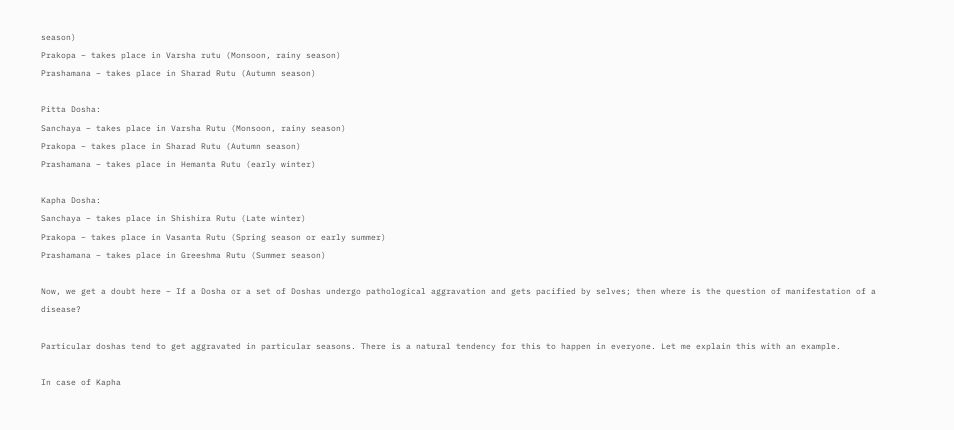season)
Prakopa – takes place in Varsha rutu (Monsoon, rainy season)
Prashamana – takes place in Sharad Rutu (Autumn season)

Pitta Dosha:
Sanchaya – takes place in Varsha Rutu (Monsoon, rainy season)
Prakopa – takes place in Sharad Rutu (Autumn season)
Prashamana – takes place in Hemanta Rutu (early winter)

Kapha Dosha:
Sanchaya – takes place in Shishira Rutu (Late winter)
Prakopa – takes place in Vasanta Rutu (Spring season or early summer)
Prashamana – takes place in Greeshma Rutu (Summer season)

Now, we get a doubt here – If a Dosha or a set of Doshas undergo pathological aggravation and gets pacified by selves; then where is the question of manifestation of a disease?

Particular doshas tend to get aggravated in particular seasons. There is a natural tendency for this to happen in everyone. Let me explain this with an example.

In case of Kapha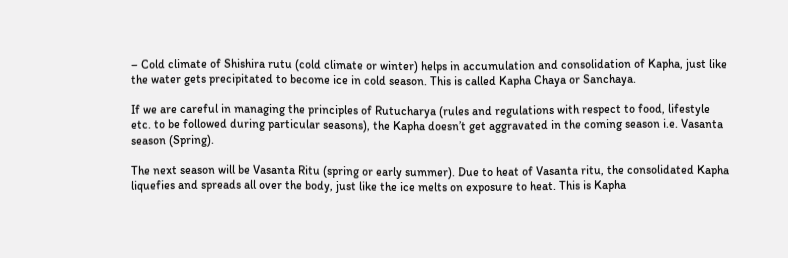– Cold climate of Shishira rutu (cold climate or winter) helps in accumulation and consolidation of Kapha, just like the water gets precipitated to become ice in cold season. This is called Kapha Chaya or Sanchaya.

If we are careful in managing the principles of Rutucharya (rules and regulations with respect to food, lifestyle etc. to be followed during particular seasons), the Kapha doesn’t get aggravated in the coming season i.e. Vasanta season (Spring).

The next season will be Vasanta Ritu (spring or early summer). Due to heat of Vasanta ritu, the consolidated Kapha liquefies and spreads all over the body, just like the ice melts on exposure to heat. This is Kapha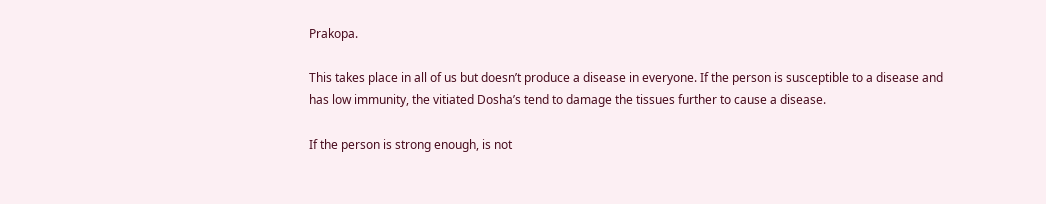Prakopa.

This takes place in all of us but doesn’t produce a disease in everyone. If the person is susceptible to a disease and has low immunity, the vitiated Dosha’s tend to damage the tissues further to cause a disease.

If the person is strong enough, is not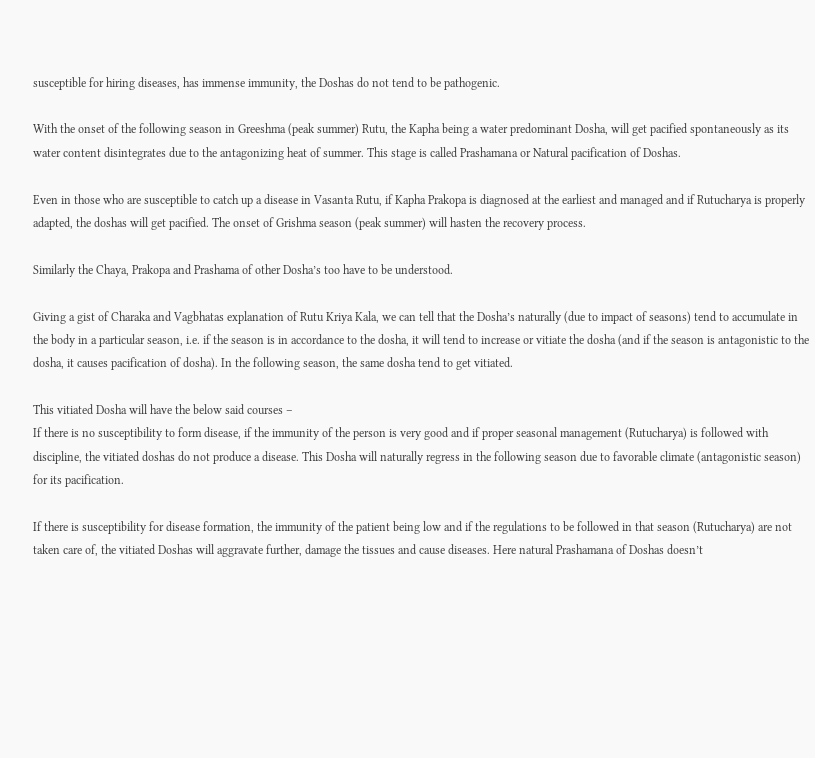susceptible for hiring diseases, has immense immunity, the Doshas do not tend to be pathogenic.

With the onset of the following season in Greeshma (peak summer) Rutu, the Kapha being a water predominant Dosha, will get pacified spontaneously as its water content disintegrates due to the antagonizing heat of summer. This stage is called Prashamana or Natural pacification of Doshas.

Even in those who are susceptible to catch up a disease in Vasanta Rutu, if Kapha Prakopa is diagnosed at the earliest and managed and if Rutucharya is properly adapted, the doshas will get pacified. The onset of Grishma season (peak summer) will hasten the recovery process.

Similarly the Chaya, Prakopa and Prashama of other Dosha’s too have to be understood.

Giving a gist of Charaka and Vagbhatas explanation of Rutu Kriya Kala, we can tell that the Dosha’s naturally (due to impact of seasons) tend to accumulate in the body in a particular season, i.e. if the season is in accordance to the dosha, it will tend to increase or vitiate the dosha (and if the season is antagonistic to the dosha, it causes pacification of dosha). In the following season, the same dosha tend to get vitiated.

This vitiated Dosha will have the below said courses –
If there is no susceptibility to form disease, if the immunity of the person is very good and if proper seasonal management (Rutucharya) is followed with discipline, the vitiated doshas do not produce a disease. This Dosha will naturally regress in the following season due to favorable climate (antagonistic season) for its pacification.

If there is susceptibility for disease formation, the immunity of the patient being low and if the regulations to be followed in that season (Rutucharya) are not taken care of, the vitiated Doshas will aggravate further, damage the tissues and cause diseases. Here natural Prashamana of Doshas doesn’t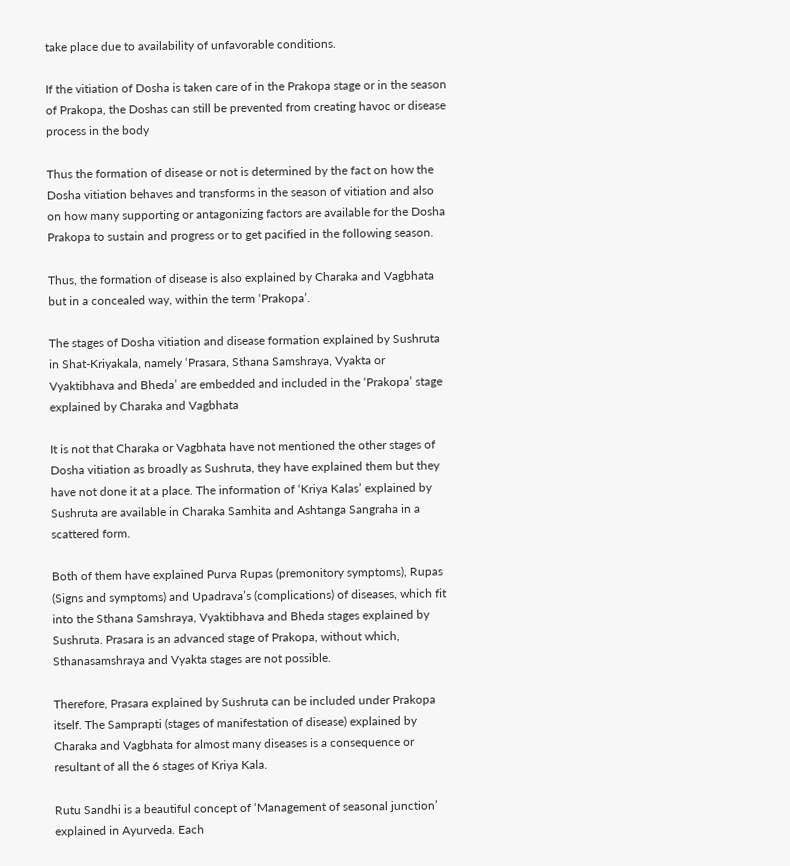take place due to availability of unfavorable conditions.

If the vitiation of Dosha is taken care of in the Prakopa stage or in the season of Prakopa, the Doshas can still be prevented from creating havoc or disease process in the body

Thus the formation of disease or not is determined by the fact on how the Dosha vitiation behaves and transforms in the season of vitiation and also on how many supporting or antagonizing factors are available for the Dosha Prakopa to sustain and progress or to get pacified in the following season.

Thus, the formation of disease is also explained by Charaka and Vagbhata but in a concealed way, within the term ‘Prakopa’.

The stages of Dosha vitiation and disease formation explained by Sushruta in Shat-Kriyakala, namely ‘Prasara, Sthana Samshraya, Vyakta or Vyaktibhava and Bheda’ are embedded and included in the ‘Prakopa’ stage explained by Charaka and Vagbhata

It is not that Charaka or Vagbhata have not mentioned the other stages of Dosha vitiation as broadly as Sushruta, they have explained them but they have not done it at a place. The information of ‘Kriya Kalas’ explained by Sushruta are available in Charaka Samhita and Ashtanga Sangraha in a scattered form.

Both of them have explained Purva Rupas (premonitory symptoms), Rupas (Signs and symptoms) and Upadrava’s (complications) of diseases, which fit into the Sthana Samshraya, Vyaktibhava and Bheda stages explained by Sushruta. Prasara is an advanced stage of Prakopa, without which, Sthanasamshraya and Vyakta stages are not possible.

Therefore, Prasara explained by Sushruta can be included under Prakopa itself. The Samprapti (stages of manifestation of disease) explained by Charaka and Vagbhata for almost many diseases is a consequence or resultant of all the 6 stages of Kriya Kala.

Rutu Sandhi is a beautiful concept of ‘Management of seasonal junction’ explained in Ayurveda. Each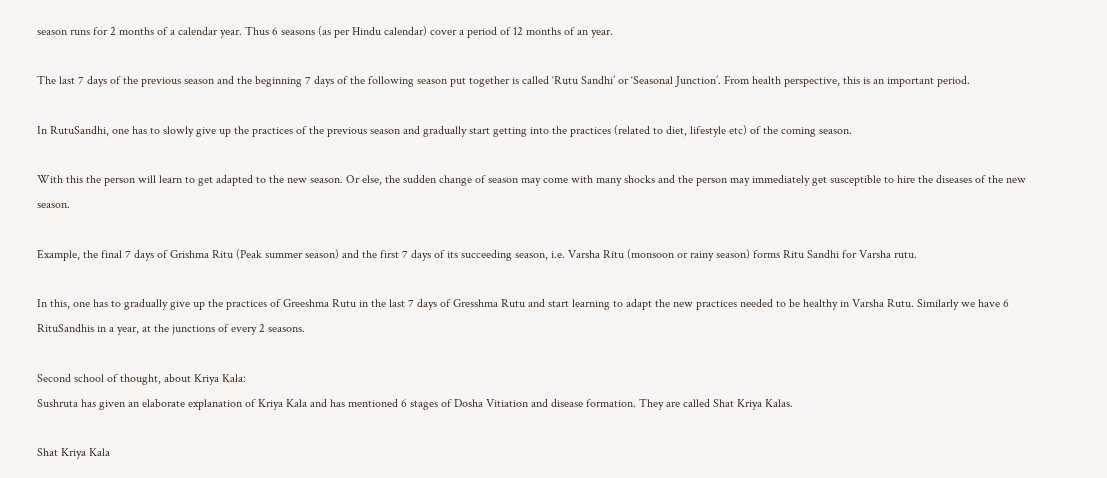season runs for 2 months of a calendar year. Thus 6 seasons (as per Hindu calendar) cover a period of 12 months of an year.

The last 7 days of the previous season and the beginning 7 days of the following season put together is called ‘Rutu Sandhi’ or ‘Seasonal Junction’. From health perspective, this is an important period.

In RutuSandhi, one has to slowly give up the practices of the previous season and gradually start getting into the practices (related to diet, lifestyle etc) of the coming season.

With this the person will learn to get adapted to the new season. Or else, the sudden change of season may come with many shocks and the person may immediately get susceptible to hire the diseases of the new season.

Example, the final 7 days of Grishma Ritu (Peak summer season) and the first 7 days of its succeeding season, i.e. Varsha Ritu (monsoon or rainy season) forms Ritu Sandhi for Varsha rutu.

In this, one has to gradually give up the practices of Greeshma Rutu in the last 7 days of Gresshma Rutu and start learning to adapt the new practices needed to be healthy in Varsha Rutu. Similarly we have 6 RituSandhis in a year, at the junctions of every 2 seasons.

Second school of thought, about Kriya Kala:
Sushruta has given an elaborate explanation of Kriya Kala and has mentioned 6 stages of Dosha Vitiation and disease formation. They are called Shat Kriya Kalas.

Shat Kriya Kala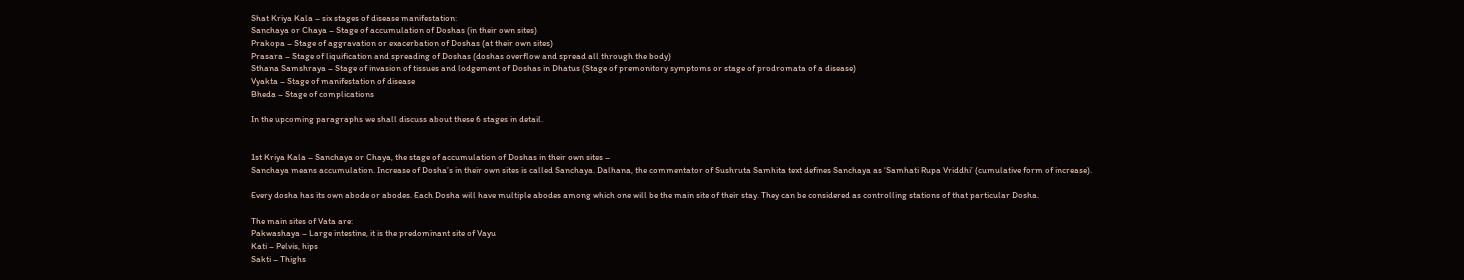Shat Kriya Kala – six stages of disease manifestation:
Sanchaya or Chaya – Stage of accumulation of Doshas (in their own sites)
Prakopa – Stage of aggravation or exacerbation of Doshas (at their own sites)
Prasara – Stage of liquification and spreading of Doshas (doshas overflow and spread all through the body)
Sthana Samshraya – Stage of invasion of tissues and lodgement of Doshas in Dhatus (Stage of premonitory symptoms or stage of prodromata of a disease)
Vyakta – Stage of manifestation of disease
Bheda – Stage of complications

In the upcoming paragraphs we shall discuss about these 6 stages in detail.


1st Kriya Kala – Sanchaya or Chaya, the stage of accumulation of Doshas in their own sites –
Sanchaya means accumulation. Increase of Dosha’s in their own sites is called Sanchaya. Dalhana, the commentator of Sushruta Samhita text defines Sanchaya as ‘Samhati Rupa Vriddhi’ (cumulative form of increase).

Every dosha has its own abode or abodes. Each Dosha will have multiple abodes among which one will be the main site of their stay. They can be considered as controlling stations of that particular Dosha.

The main sites of Vata are:
Pakwashaya – Large intestine, it is the predominant site of Vayu
Kati – Pelvis, hips
Sakti – Thighs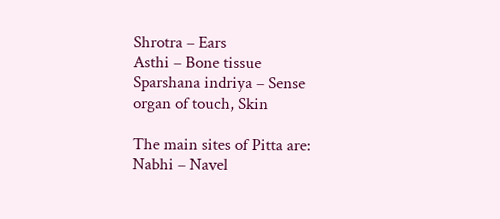Shrotra – Ears
Asthi – Bone tissue
Sparshana indriya – Sense organ of touch, Skin

The main sites of Pitta are:
Nabhi – Navel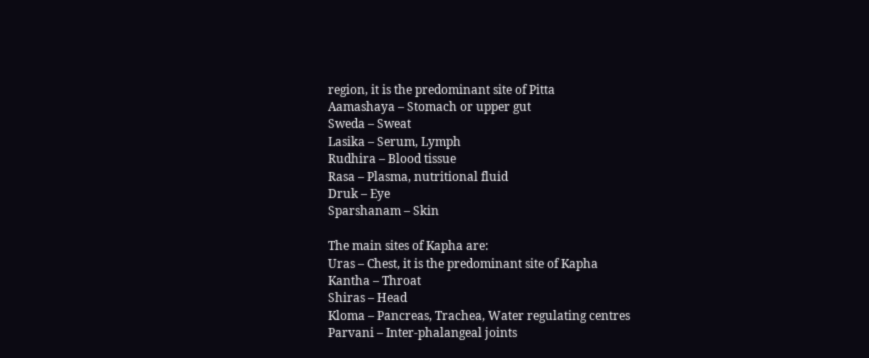region, it is the predominant site of Pitta
Aamashaya – Stomach or upper gut
Sweda – Sweat
Lasika – Serum, Lymph
Rudhira – Blood tissue
Rasa – Plasma, nutritional fluid
Druk – Eye
Sparshanam – Skin

The main sites of Kapha are:
Uras – Chest, it is the predominant site of Kapha
Kantha – Throat
Shiras – Head
Kloma – Pancreas, Trachea, Water regulating centres
Parvani – Inter-phalangeal joints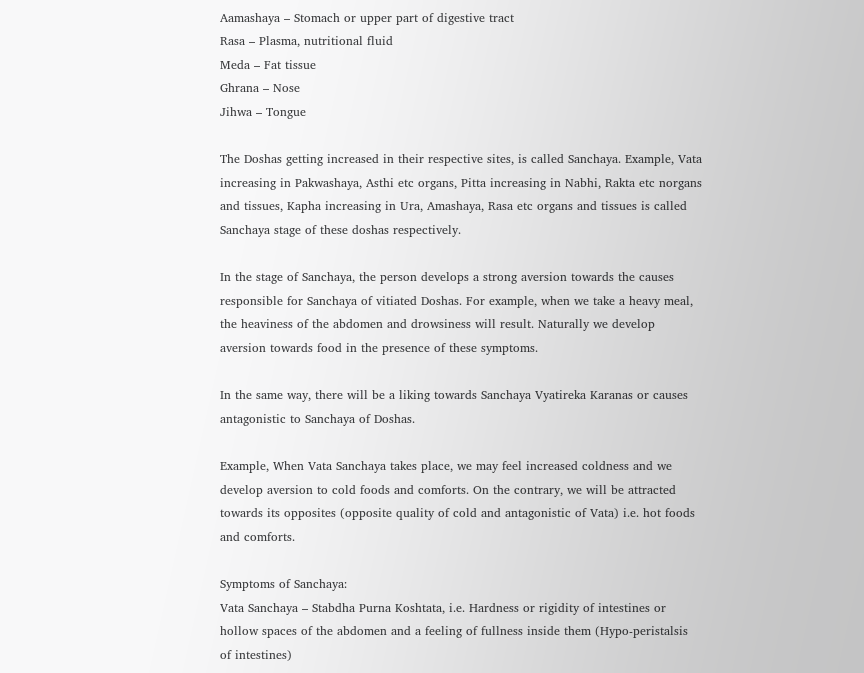Aamashaya – Stomach or upper part of digestive tract
Rasa – Plasma, nutritional fluid
Meda – Fat tissue
Ghrana – Nose
Jihwa – Tongue

The Doshas getting increased in their respective sites, is called Sanchaya. Example, Vata increasing in Pakwashaya, Asthi etc organs, Pitta increasing in Nabhi, Rakta etc norgans and tissues, Kapha increasing in Ura, Amashaya, Rasa etc organs and tissues is called Sanchaya stage of these doshas respectively.

In the stage of Sanchaya, the person develops a strong aversion towards the causes responsible for Sanchaya of vitiated Doshas. For example, when we take a heavy meal, the heaviness of the abdomen and drowsiness will result. Naturally we develop aversion towards food in the presence of these symptoms.

In the same way, there will be a liking towards Sanchaya Vyatireka Karanas or causes antagonistic to Sanchaya of Doshas.

Example, When Vata Sanchaya takes place, we may feel increased coldness and we develop aversion to cold foods and comforts. On the contrary, we will be attracted towards its opposites (opposite quality of cold and antagonistic of Vata) i.e. hot foods and comforts.

Symptoms of Sanchaya:
Vata Sanchaya – Stabdha Purna Koshtata, i.e. Hardness or rigidity of intestines or hollow spaces of the abdomen and a feeling of fullness inside them (Hypo-peristalsis of intestines)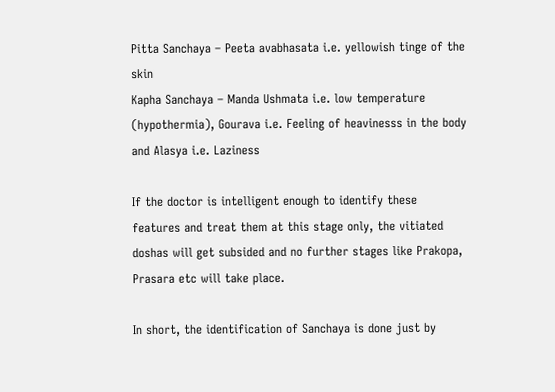Pitta Sanchaya – Peeta avabhasata i.e. yellowish tinge of the skin
Kapha Sanchaya – Manda Ushmata i.e. low temperature (hypothermia), Gourava i.e. Feeling of heavinesss in the body and Alasya i.e. Laziness

If the doctor is intelligent enough to identify these features and treat them at this stage only, the vitiated doshas will get subsided and no further stages like Prakopa, Prasara etc will take place.

In short, the identification of Sanchaya is done just by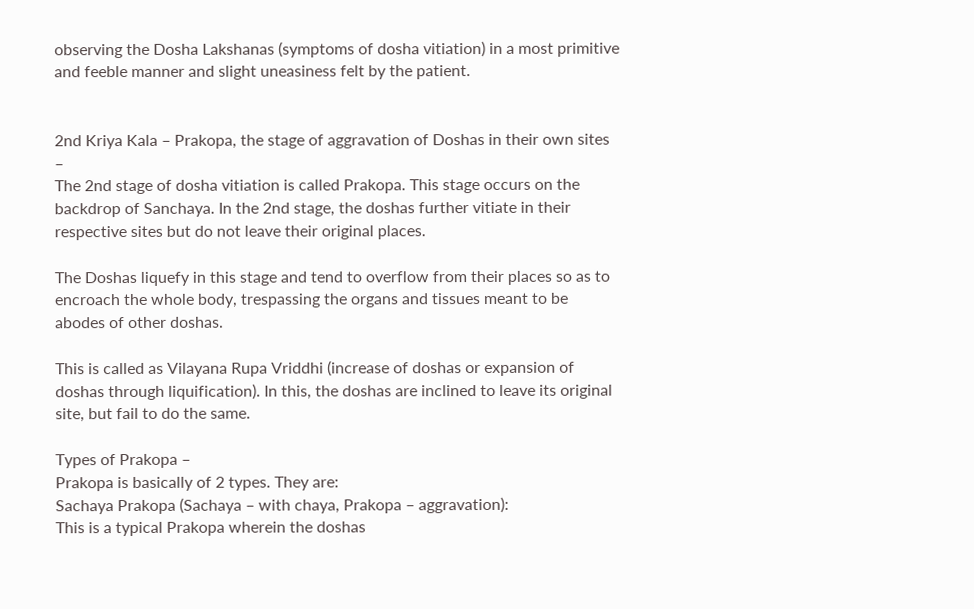observing the Dosha Lakshanas (symptoms of dosha vitiation) in a most primitive and feeble manner and slight uneasiness felt by the patient.


2nd Kriya Kala – Prakopa, the stage of aggravation of Doshas in their own sites –
The 2nd stage of dosha vitiation is called Prakopa. This stage occurs on the backdrop of Sanchaya. In the 2nd stage, the doshas further vitiate in their respective sites but do not leave their original places.

The Doshas liquefy in this stage and tend to overflow from their places so as to encroach the whole body, trespassing the organs and tissues meant to be abodes of other doshas.

This is called as Vilayana Rupa Vriddhi (increase of doshas or expansion of doshas through liquification). In this, the doshas are inclined to leave its original site, but fail to do the same.

Types of Prakopa –
Prakopa is basically of 2 types. They are:
Sachaya Prakopa (Sachaya – with chaya, Prakopa – aggravation):
This is a typical Prakopa wherein the doshas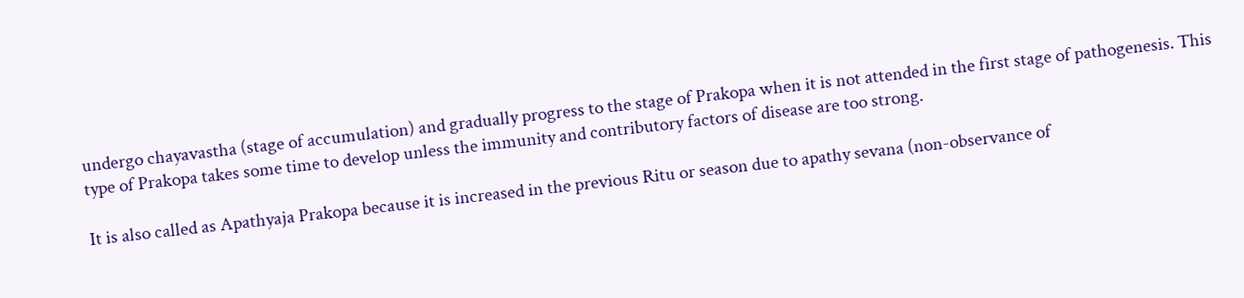undergo chayavastha (stage of accumulation) and gradually progress to the stage of Prakopa when it is not attended in the first stage of pathogenesis. This type of Prakopa takes some time to develop unless the immunity and contributory factors of disease are too strong.

It is also called as Apathyaja Prakopa because it is increased in the previous Ritu or season due to apathy sevana (non-observance of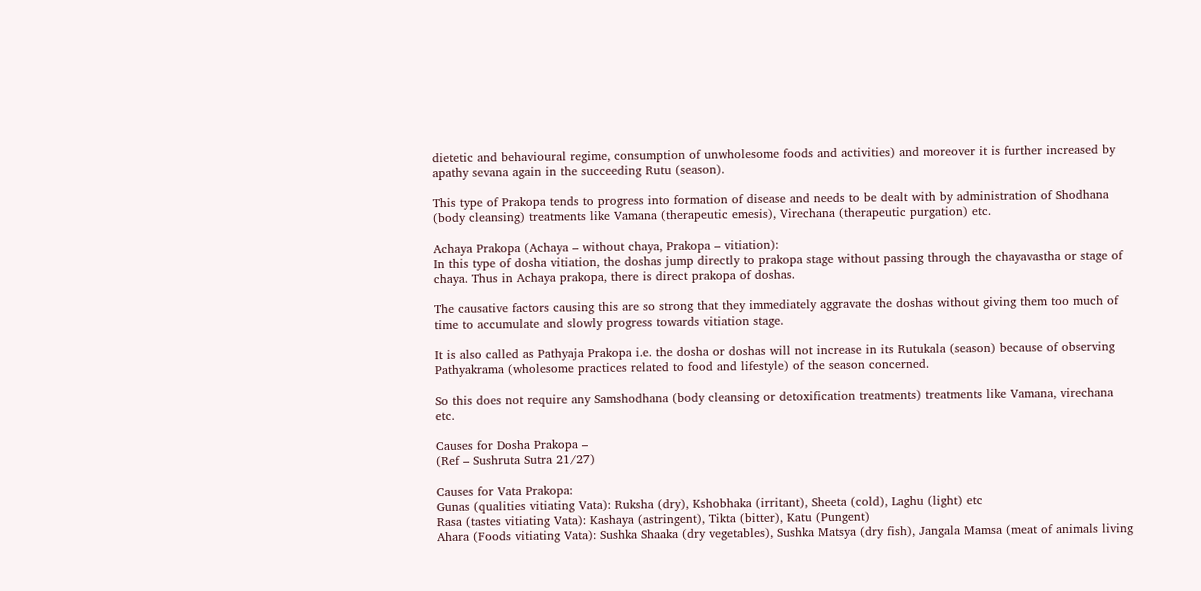dietetic and behavioural regime, consumption of unwholesome foods and activities) and moreover it is further increased by apathy sevana again in the succeeding Rutu (season).

This type of Prakopa tends to progress into formation of disease and needs to be dealt with by administration of Shodhana (body cleansing) treatments like Vamana (therapeutic emesis), Virechana (therapeutic purgation) etc.

Achaya Prakopa (Achaya – without chaya, Prakopa – vitiation):
In this type of dosha vitiation, the doshas jump directly to prakopa stage without passing through the chayavastha or stage of chaya. Thus in Achaya prakopa, there is direct prakopa of doshas.

The causative factors causing this are so strong that they immediately aggravate the doshas without giving them too much of time to accumulate and slowly progress towards vitiation stage.

It is also called as Pathyaja Prakopa i.e. the dosha or doshas will not increase in its Rutukala (season) because of observing Pathyakrama (wholesome practices related to food and lifestyle) of the season concerned.

So this does not require any Samshodhana (body cleansing or detoxification treatments) treatments like Vamana, virechana etc.

Causes for Dosha Prakopa –
(Ref – Sushruta Sutra 21/27)

Causes for Vata Prakopa:
Gunas (qualities vitiating Vata): Ruksha (dry), Kshobhaka (irritant), Sheeta (cold), Laghu (light) etc
Rasa (tastes vitiating Vata): Kashaya (astringent), Tikta (bitter), Katu (Pungent)
Ahara (Foods vitiating Vata): Sushka Shaaka (dry vegetables), Sushka Matsya (dry fish), Jangala Mamsa (meat of animals living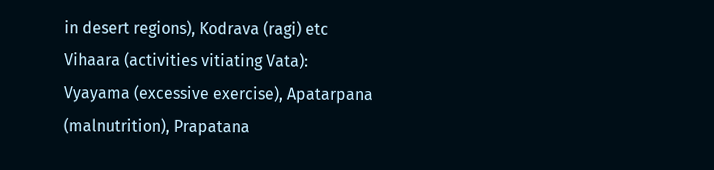in desert regions), Kodrava (ragi) etc
Vihaara (activities vitiating Vata): Vyayama (excessive exercise), Apatarpana (malnutrition), Prapatana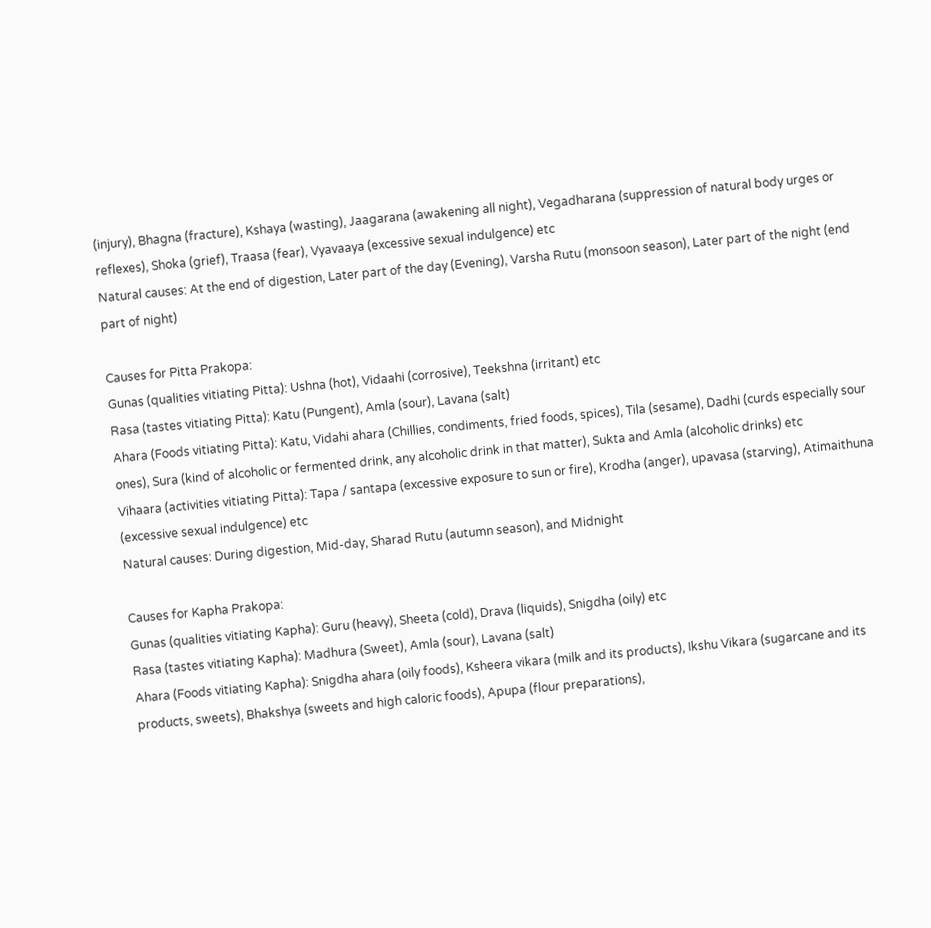(injury), Bhagna (fracture), Kshaya (wasting), Jaagarana (awakening all night), Vegadharana (suppression of natural body urges or reflexes), Shoka (grief), Traasa (fear), Vyavaaya (excessive sexual indulgence) etc
Natural causes: At the end of digestion, Later part of the day (Evening), Varsha Rutu (monsoon season), Later part of the night (end part of night)

Causes for Pitta Prakopa:
Gunas (qualities vitiating Pitta): Ushna (hot), Vidaahi (corrosive), Teekshna (irritant) etc
Rasa (tastes vitiating Pitta): Katu (Pungent), Amla (sour), Lavana (salt)
Ahara (Foods vitiating Pitta): Katu, Vidahi ahara (Chillies, condiments, fried foods, spices), Tila (sesame), Dadhi (curds especially sour ones), Sura (kind of alcoholic or fermented drink, any alcoholic drink in that matter), Sukta and Amla (alcoholic drinks) etc
Vihaara (activities vitiating Pitta): Tapa / santapa (excessive exposure to sun or fire), Krodha (anger), upavasa (starving), Atimaithuna (excessive sexual indulgence) etc
Natural causes: During digestion, Mid-day, Sharad Rutu (autumn season), and Midnight

Causes for Kapha Prakopa:
Gunas (qualities vitiating Kapha): Guru (heavy), Sheeta (cold), Drava (liquids), Snigdha (oily) etc
Rasa (tastes vitiating Kapha): Madhura (Sweet), Amla (sour), Lavana (salt)
Ahara (Foods vitiating Kapha): Snigdha ahara (oily foods), Ksheera vikara (milk and its products), Ikshu Vikara (sugarcane and its products, sweets), Bhakshya (sweets and high caloric foods), Apupa (flour preparations),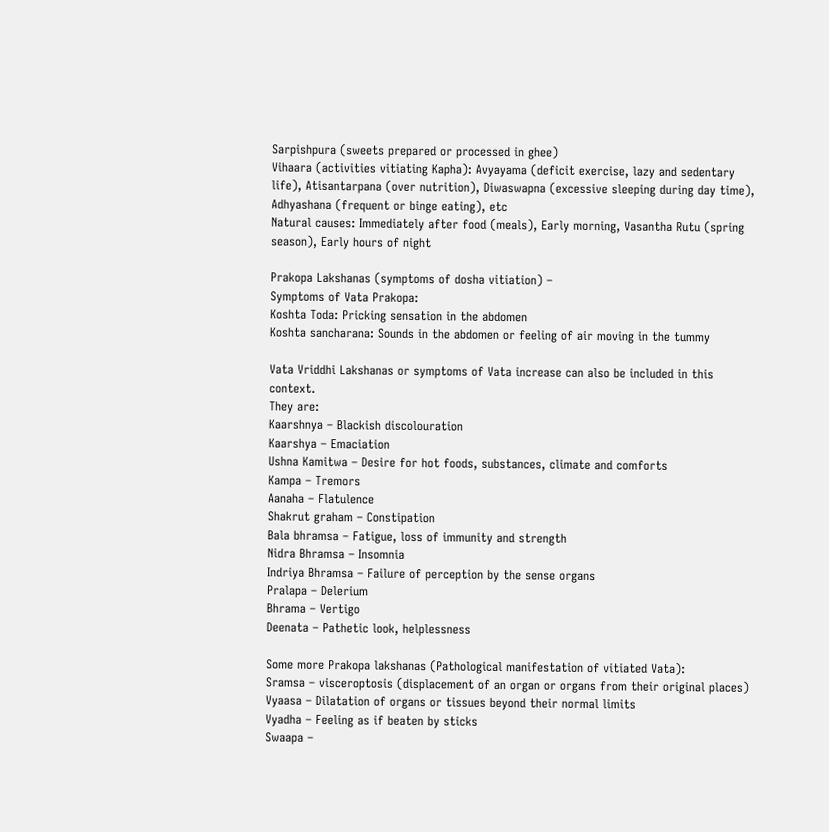Sarpishpura (sweets prepared or processed in ghee)
Vihaara (activities vitiating Kapha): Avyayama (deficit exercise, lazy and sedentary life), Atisantarpana (over nutrition), Diwaswapna (excessive sleeping during day time), Adhyashana (frequent or binge eating), etc
Natural causes: Immediately after food (meals), Early morning, Vasantha Rutu (spring season), Early hours of night

Prakopa Lakshanas (symptoms of dosha vitiation) –
Symptoms of Vata Prakopa:
Koshta Toda: Pricking sensation in the abdomen
Koshta sancharana: Sounds in the abdomen or feeling of air moving in the tummy

Vata Vriddhi Lakshanas or symptoms of Vata increase can also be included in this context.
They are:
Kaarshnya – Blackish discolouration
Kaarshya – Emaciation
Ushna Kamitwa – Desire for hot foods, substances, climate and comforts
Kampa – Tremors
Aanaha – Flatulence
Shakrut graham – Constipation
Bala bhramsa – Fatigue, loss of immunity and strength
Nidra Bhramsa – Insomnia
Indriya Bhramsa – Failure of perception by the sense organs
Pralapa – Delerium
Bhrama – Vertigo
Deenata – Pathetic look, helplessness

Some more Prakopa lakshanas (Pathological manifestation of vitiated Vata):
Sramsa – visceroptosis (displacement of an organ or organs from their original places)
Vyaasa – Dilatation of organs or tissues beyond their normal limits
Vyadha – Feeling as if beaten by sticks
Swaapa –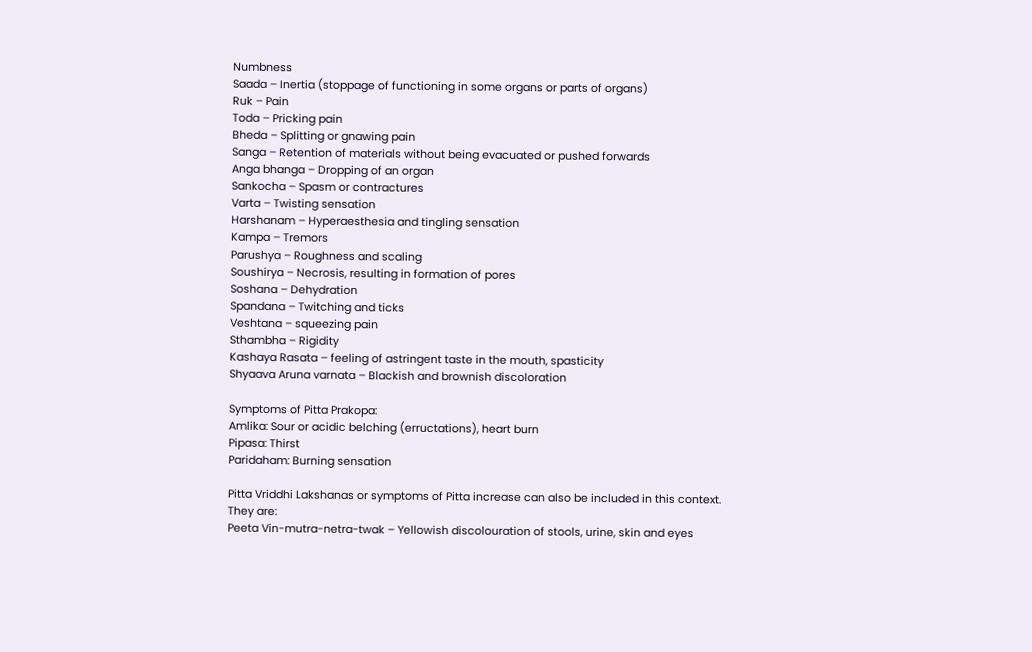Numbness
Saada – Inertia (stoppage of functioning in some organs or parts of organs)
Ruk – Pain
Toda – Pricking pain
Bheda – Splitting or gnawing pain
Sanga – Retention of materials without being evacuated or pushed forwards
Anga bhanga – Dropping of an organ
Sankocha – Spasm or contractures
Varta – Twisting sensation
Harshanam – Hyperaesthesia and tingling sensation
Kampa – Tremors
Parushya – Roughness and scaling
Soushirya – Necrosis, resulting in formation of pores
Soshana – Dehydration
Spandana – Twitching and ticks
Veshtana – squeezing pain
Sthambha – Rigidity
Kashaya Rasata – feeling of astringent taste in the mouth, spasticity
Shyaava Aruna varnata – Blackish and brownish discoloration

Symptoms of Pitta Prakopa:
Amlika: Sour or acidic belching (erructations), heart burn
Pipasa: Thirst
Paridaham: Burning sensation

Pitta Vriddhi Lakshanas or symptoms of Pitta increase can also be included in this context.
They are:
Peeta Vin-mutra-netra-twak – Yellowish discolouration of stools, urine, skin and eyes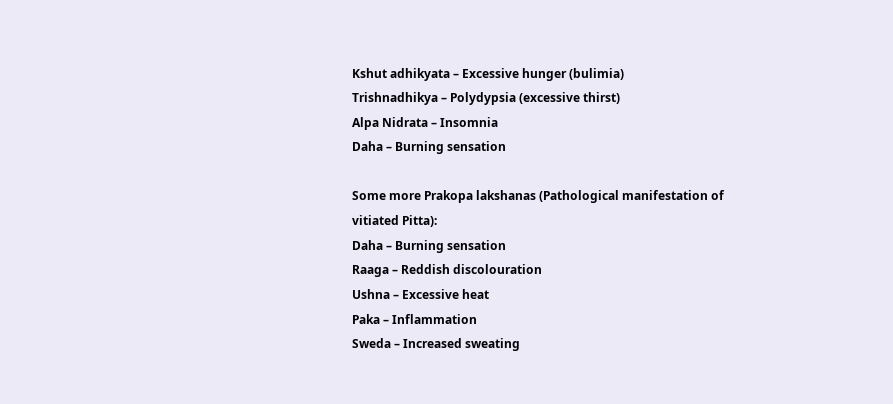Kshut adhikyata – Excessive hunger (bulimia)
Trishnadhikya – Polydypsia (excessive thirst)
Alpa Nidrata – Insomnia
Daha – Burning sensation

Some more Prakopa lakshanas (Pathological manifestation of vitiated Pitta):
Daha – Burning sensation
Raaga – Reddish discolouration
Ushna – Excessive heat
Paka – Inflammation
Sweda – Increased sweating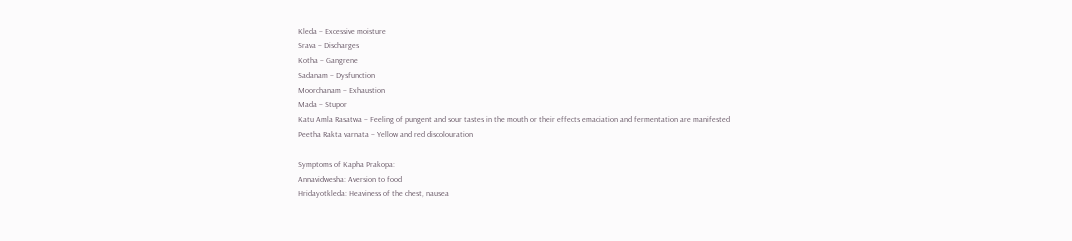Kleda – Excessive moisture
Srava – Discharges
Kotha – Gangrene
Sadanam – Dysfunction
Moorchanam – Exhaustion
Mada – Stupor
Katu Amla Rasatwa – Feeling of pungent and sour tastes in the mouth or their effects emaciation and fermentation are manifested
Peetha Rakta varnata – Yellow and red discolouration

Symptoms of Kapha Prakopa:
Annavidwesha: Aversion to food
Hridayotkleda: Heaviness of the chest, nausea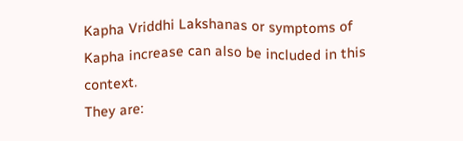Kapha Vriddhi Lakshanas or symptoms of Kapha increase can also be included in this context.
They are: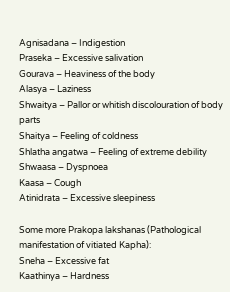Agnisadana – Indigestion
Praseka – Excessive salivation
Gourava – Heaviness of the body
Alasya – Laziness
Shwaitya – Pallor or whitish discolouration of body parts
Shaitya – Feeling of coldness
Shlatha angatwa – Feeling of extreme debility
Shwaasa – Dyspnoea
Kaasa – Cough
Atinidrata – Excessive sleepiness

Some more Prakopa lakshanas (Pathological manifestation of vitiated Kapha):
Sneha – Excessive fat
Kaathinya – Hardness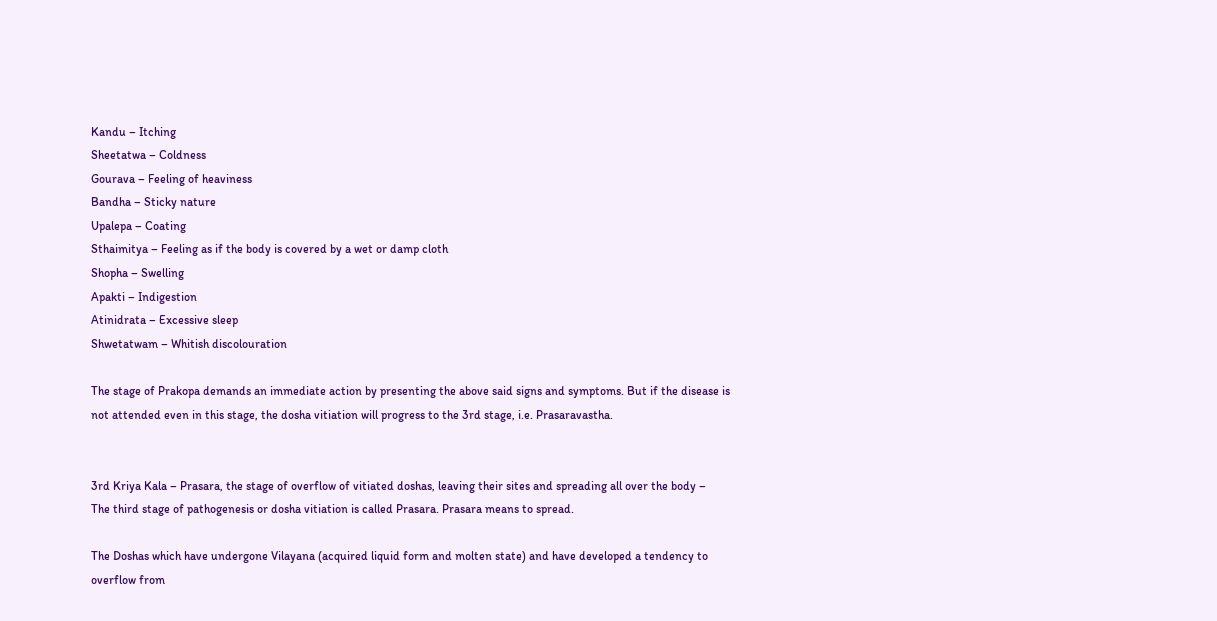Kandu – Itching
Sheetatwa – Coldness
Gourava – Feeling of heaviness
Bandha – Sticky nature
Upalepa – Coating
Sthaimitya – Feeling as if the body is covered by a wet or damp cloth
Shopha – Swelling
Apakti – Indigestion
Atinidrata – Excessive sleep
Shwetatwam – Whitish discolouration

The stage of Prakopa demands an immediate action by presenting the above said signs and symptoms. But if the disease is not attended even in this stage, the dosha vitiation will progress to the 3rd stage, i.e. Prasaravastha.


3rd Kriya Kala – Prasara, the stage of overflow of vitiated doshas, leaving their sites and spreading all over the body –
The third stage of pathogenesis or dosha vitiation is called Prasara. Prasara means to spread.

The Doshas which have undergone Vilayana (acquired liquid form and molten state) and have developed a tendency to overflow from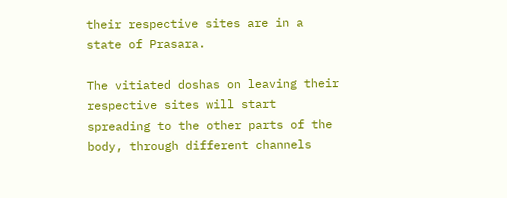their respective sites are in a state of Prasara.

The vitiated doshas on leaving their respective sites will start spreading to the other parts of the body, through different channels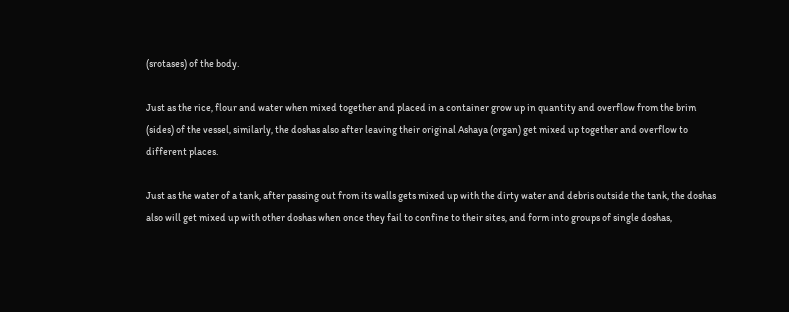(srotases) of the body.

Just as the rice, flour and water when mixed together and placed in a container grow up in quantity and overflow from the brim (sides) of the vessel, similarly, the doshas also after leaving their original Ashaya (organ) get mixed up together and overflow to different places.

Just as the water of a tank, after passing out from its walls gets mixed up with the dirty water and debris outside the tank, the doshas also will get mixed up with other doshas when once they fail to confine to their sites, and form into groups of single doshas,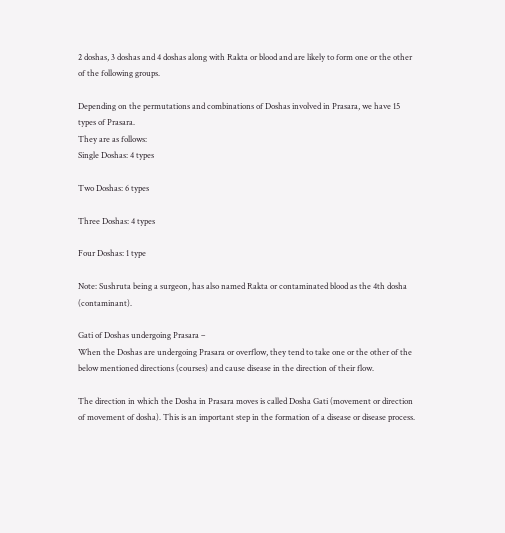2 doshas, 3 doshas and 4 doshas along with Rakta or blood and are likely to form one or the other of the following groups.

Depending on the permutations and combinations of Doshas involved in Prasara, we have 15 types of Prasara.
They are as follows:
Single Doshas: 4 types

Two Doshas: 6 types

Three Doshas: 4 types

Four Doshas: 1 type

Note: Sushruta being a surgeon, has also named Rakta or contaminated blood as the 4th dosha (contaminant).

Gati of Doshas undergoing Prasara –
When the Doshas are undergoing Prasara or overflow, they tend to take one or the other of the below mentioned directions (courses) and cause disease in the direction of their flow.

The direction in which the Dosha in Prasara moves is called Dosha Gati (movement or direction of movement of dosha). This is an important step in the formation of a disease or disease process.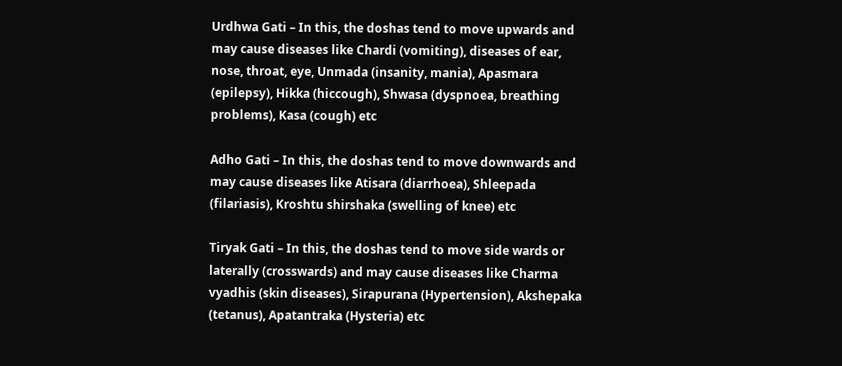Urdhwa Gati – In this, the doshas tend to move upwards and may cause diseases like Chardi (vomiting), diseases of ear, nose, throat, eye, Unmada (insanity, mania), Apasmara (epilepsy), Hikka (hiccough), Shwasa (dyspnoea, breathing problems), Kasa (cough) etc

Adho Gati – In this, the doshas tend to move downwards and may cause diseases like Atisara (diarrhoea), Shleepada (filariasis), Kroshtu shirshaka (swelling of knee) etc

Tiryak Gati – In this, the doshas tend to move side wards or laterally (crosswards) and may cause diseases like Charma vyadhis (skin diseases), Sirapurana (Hypertension), Akshepaka (tetanus), Apatantraka (Hysteria) etc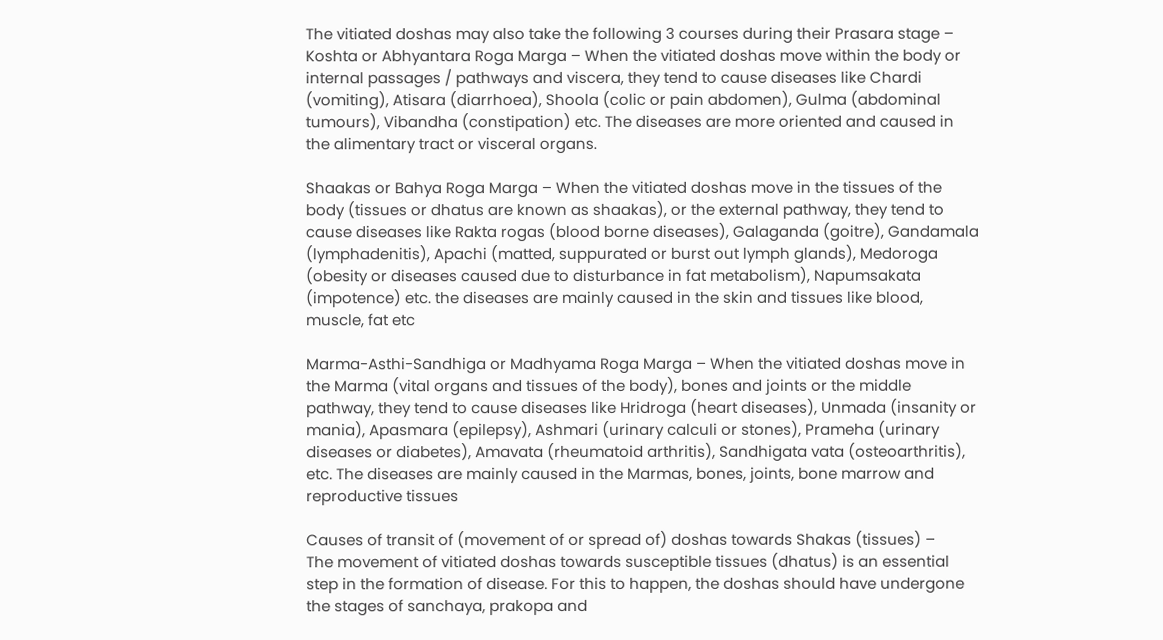The vitiated doshas may also take the following 3 courses during their Prasara stage –
Koshta or Abhyantara Roga Marga – When the vitiated doshas move within the body or internal passages / pathways and viscera, they tend to cause diseases like Chardi (vomiting), Atisara (diarrhoea), Shoola (colic or pain abdomen), Gulma (abdominal tumours), Vibandha (constipation) etc. The diseases are more oriented and caused in the alimentary tract or visceral organs.

Shaakas or Bahya Roga Marga – When the vitiated doshas move in the tissues of the body (tissues or dhatus are known as shaakas), or the external pathway, they tend to cause diseases like Rakta rogas (blood borne diseases), Galaganda (goitre), Gandamala (lymphadenitis), Apachi (matted, suppurated or burst out lymph glands), Medoroga (obesity or diseases caused due to disturbance in fat metabolism), Napumsakata (impotence) etc. the diseases are mainly caused in the skin and tissues like blood, muscle, fat etc

Marma-Asthi-Sandhiga or Madhyama Roga Marga – When the vitiated doshas move in the Marma (vital organs and tissues of the body), bones and joints or the middle pathway, they tend to cause diseases like Hridroga (heart diseases), Unmada (insanity or mania), Apasmara (epilepsy), Ashmari (urinary calculi or stones), Prameha (urinary diseases or diabetes), Amavata (rheumatoid arthritis), Sandhigata vata (osteoarthritis), etc. The diseases are mainly caused in the Marmas, bones, joints, bone marrow and reproductive tissues

Causes of transit of (movement of or spread of) doshas towards Shakas (tissues) –
The movement of vitiated doshas towards susceptible tissues (dhatus) is an essential step in the formation of disease. For this to happen, the doshas should have undergone the stages of sanchaya, prakopa and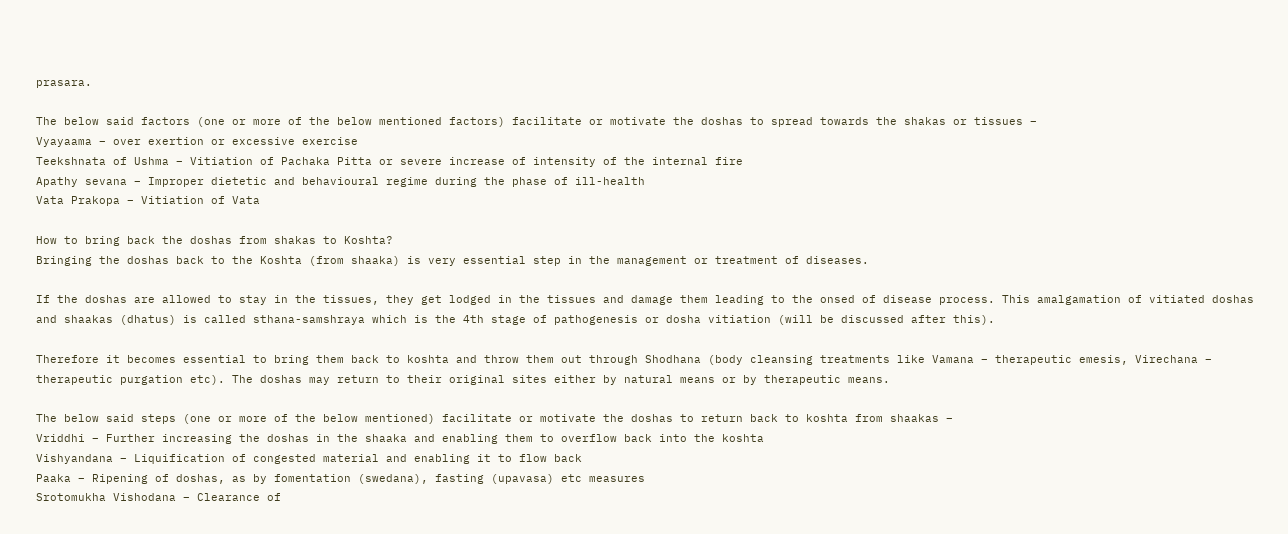prasara.

The below said factors (one or more of the below mentioned factors) facilitate or motivate the doshas to spread towards the shakas or tissues –
Vyayaama – over exertion or excessive exercise
Teekshnata of Ushma – Vitiation of Pachaka Pitta or severe increase of intensity of the internal fire
Apathy sevana – Improper dietetic and behavioural regime during the phase of ill-health
Vata Prakopa – Vitiation of Vata

How to bring back the doshas from shakas to Koshta?
Bringing the doshas back to the Koshta (from shaaka) is very essential step in the management or treatment of diseases.

If the doshas are allowed to stay in the tissues, they get lodged in the tissues and damage them leading to the onsed of disease process. This amalgamation of vitiated doshas and shaakas (dhatus) is called sthana-samshraya which is the 4th stage of pathogenesis or dosha vitiation (will be discussed after this).

Therefore it becomes essential to bring them back to koshta and throw them out through Shodhana (body cleansing treatments like Vamana – therapeutic emesis, Virechana – therapeutic purgation etc). The doshas may return to their original sites either by natural means or by therapeutic means.

The below said steps (one or more of the below mentioned) facilitate or motivate the doshas to return back to koshta from shaakas –
Vriddhi – Further increasing the doshas in the shaaka and enabling them to overflow back into the koshta
Vishyandana – Liquification of congested material and enabling it to flow back
Paaka – Ripening of doshas, as by fomentation (swedana), fasting (upavasa) etc measures
Srotomukha Vishodana – Clearance of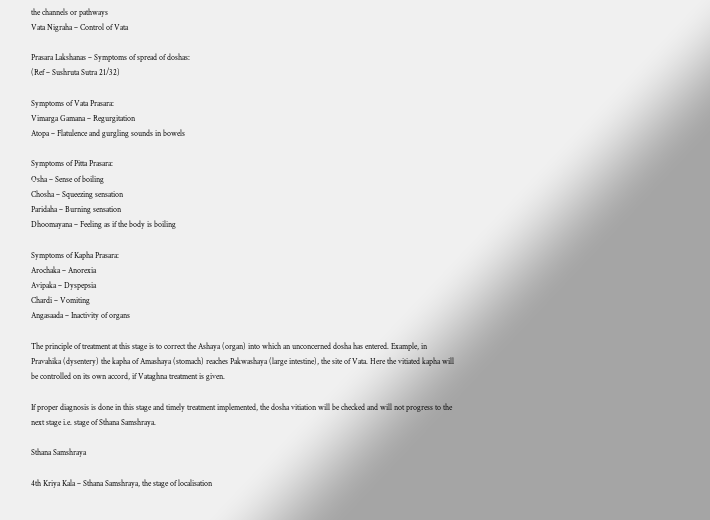the channels or pathways
Vata Nigraha – Control of Vata

Prasara Lakshanas – Symptoms of spread of doshas:
(Ref – Sushruta Sutra 21/32)

Symptoms of Vata Prasara:
Vimarga Gamana – Regurgitation
Atopa – Flatulence and gurgling sounds in bowels

Symptoms of Pitta Prasara:
Osha – Sense of boiling
Chosha – Squeezing sensation
Paridaha – Burning sensation
Dhoomayana – Feeling as if the body is boiling

Symptoms of Kapha Prasara:
Arochaka – Anorexia
Avipaka – Dyspepsia
Chardi – Vomiting
Angasaada – Inactivity of organs

The principle of treatment at this stage is to correct the Ashaya (organ) into which an unconcerned dosha has entered. Example, in Pravahika (dysentery) the kapha of Amashaya (stomach) reaches Pakwashaya (large intestine), the site of Vata. Here the vitiated kapha will be controlled on its own accord, if Vataghna treatment is given.

If proper diagnosis is done in this stage and timely treatment implemented, the dosha vitiation will be checked and will not progress to the next stage i.e. stage of Sthana Samshraya.

Sthana Samshraya

4th Kriya Kala – Sthana Samshraya, the stage of localisation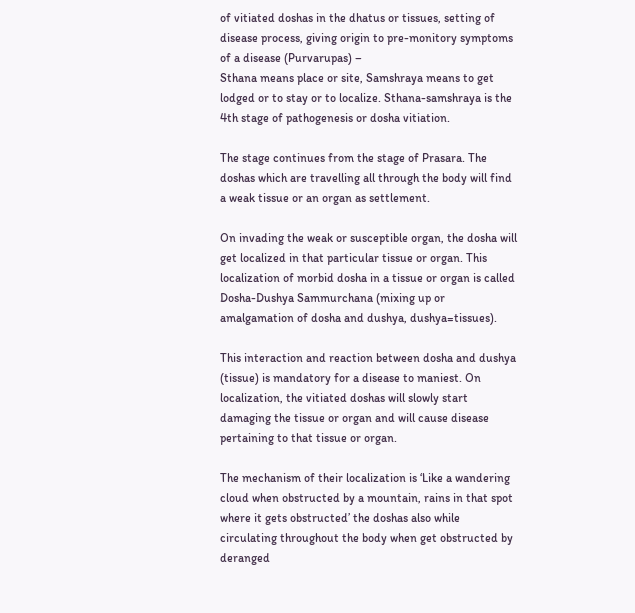of vitiated doshas in the dhatus or tissues, setting of disease process, giving origin to pre-monitory symptoms of a disease (Purvarupas) –
Sthana means place or site, Samshraya means to get lodged or to stay or to localize. Sthana-samshraya is the 4th stage of pathogenesis or dosha vitiation.

The stage continues from the stage of Prasara. The doshas which are travelling all through the body will find a weak tissue or an organ as settlement.

On invading the weak or susceptible organ, the dosha will get localized in that particular tissue or organ. This localization of morbid dosha in a tissue or organ is called Dosha-Dushya Sammurchana (mixing up or amalgamation of dosha and dushya, dushya=tissues).

This interaction and reaction between dosha and dushya (tissue) is mandatory for a disease to maniest. On localization, the vitiated doshas will slowly start damaging the tissue or organ and will cause disease pertaining to that tissue or organ.

The mechanism of their localization is ‘Like a wandering cloud when obstructed by a mountain, rains in that spot where it gets obstructed’ the doshas also while circulating throughout the body when get obstructed by deranged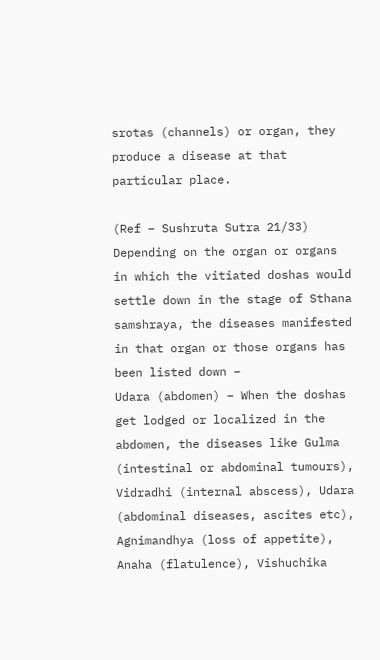srotas (channels) or organ, they produce a disease at that particular place.

(Ref – Sushruta Sutra 21/33)
Depending on the organ or organs in which the vitiated doshas would settle down in the stage of Sthana samshraya, the diseases manifested in that organ or those organs has been listed down –
Udara (abdomen) – When the doshas get lodged or localized in the abdomen, the diseases like Gulma (intestinal or abdominal tumours), Vidradhi (internal abscess), Udara (abdominal diseases, ascites etc), Agnimandhya (loss of appetite), Anaha (flatulence), Vishuchika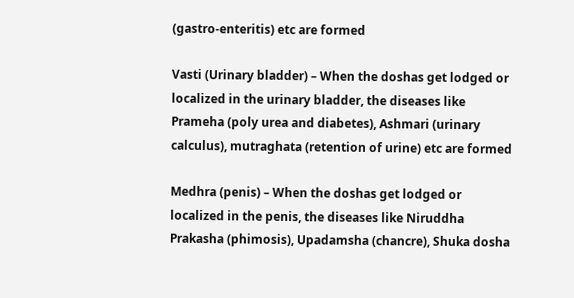(gastro-enteritis) etc are formed

Vasti (Urinary bladder) – When the doshas get lodged or localized in the urinary bladder, the diseases like Prameha (poly urea and diabetes), Ashmari (urinary calculus), mutraghata (retention of urine) etc are formed

Medhra (penis) – When the doshas get lodged or localized in the penis, the diseases like Niruddha Prakasha (phimosis), Upadamsha (chancre), Shuka dosha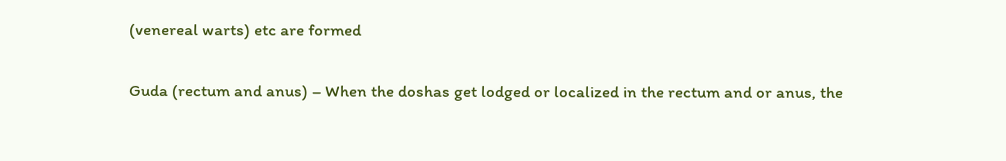(venereal warts) etc are formed

Guda (rectum and anus) – When the doshas get lodged or localized in the rectum and or anus, the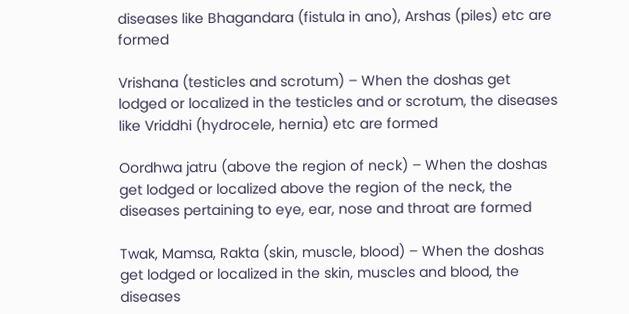diseases like Bhagandara (fistula in ano), Arshas (piles) etc are formed

Vrishana (testicles and scrotum) – When the doshas get lodged or localized in the testicles and or scrotum, the diseases like Vriddhi (hydrocele, hernia) etc are formed

Oordhwa jatru (above the region of neck) – When the doshas get lodged or localized above the region of the neck, the diseases pertaining to eye, ear, nose and throat are formed

Twak, Mamsa, Rakta (skin, muscle, blood) – When the doshas get lodged or localized in the skin, muscles and blood, the diseases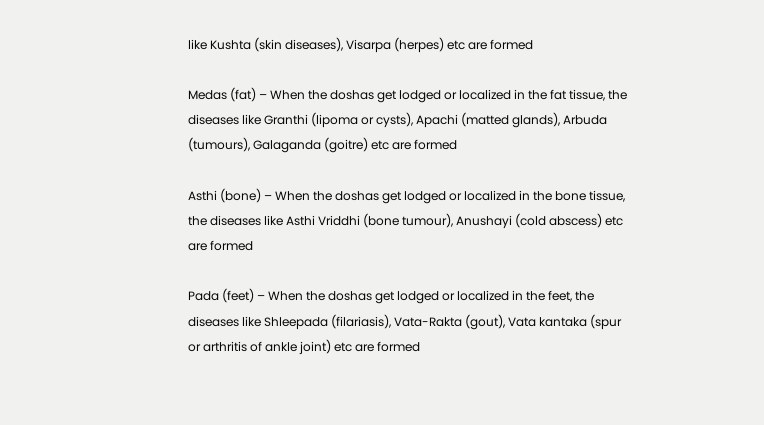like Kushta (skin diseases), Visarpa (herpes) etc are formed

Medas (fat) – When the doshas get lodged or localized in the fat tissue, the diseases like Granthi (lipoma or cysts), Apachi (matted glands), Arbuda (tumours), Galaganda (goitre) etc are formed

Asthi (bone) – When the doshas get lodged or localized in the bone tissue, the diseases like Asthi Vriddhi (bone tumour), Anushayi (cold abscess) etc are formed

Pada (feet) – When the doshas get lodged or localized in the feet, the diseases like Shleepada (filariasis), Vata-Rakta (gout), Vata kantaka (spur or arthritis of ankle joint) etc are formed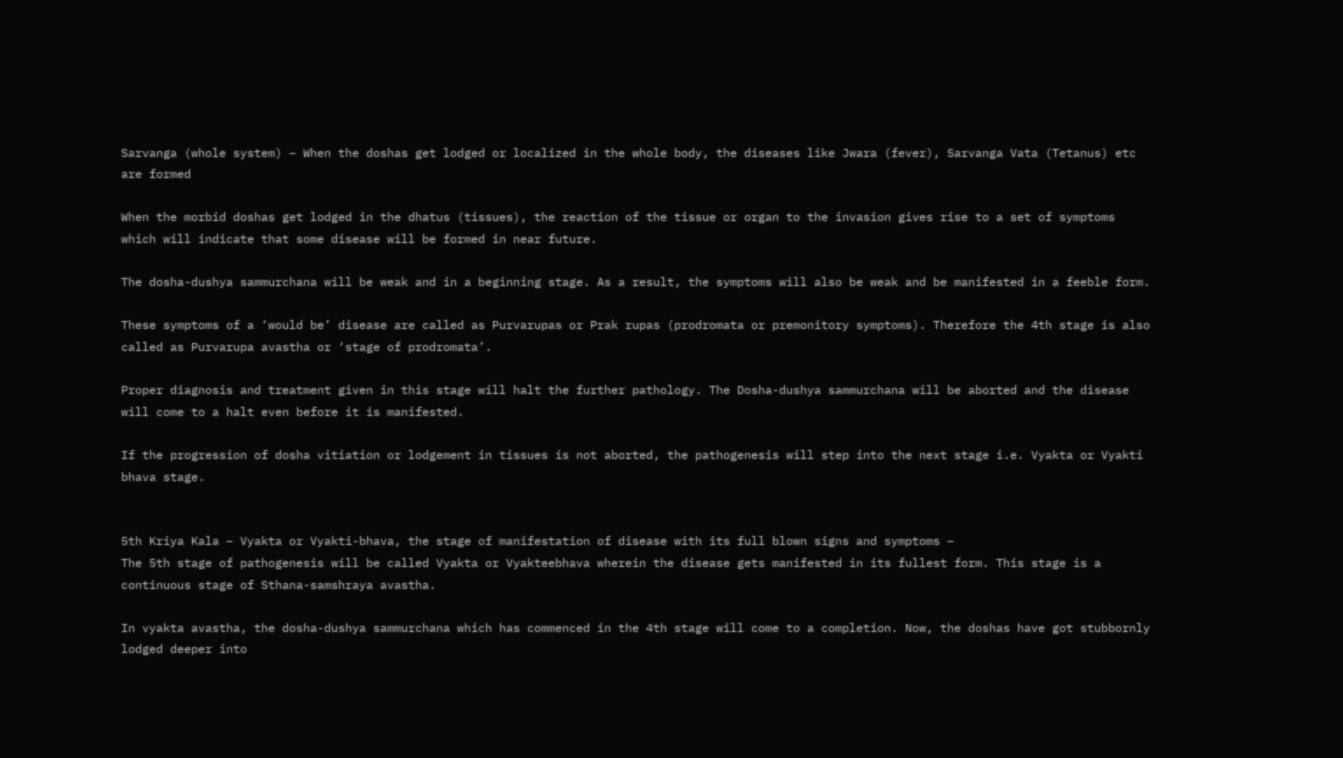Sarvanga (whole system) – When the doshas get lodged or localized in the whole body, the diseases like Jwara (fever), Sarvanga Vata (Tetanus) etc are formed

When the morbid doshas get lodged in the dhatus (tissues), the reaction of the tissue or organ to the invasion gives rise to a set of symptoms which will indicate that some disease will be formed in near future.

The dosha-dushya sammurchana will be weak and in a beginning stage. As a result, the symptoms will also be weak and be manifested in a feeble form.

These symptoms of a ‘would be’ disease are called as Purvarupas or Prak rupas (prodromata or premonitory symptoms). Therefore the 4th stage is also called as Purvarupa avastha or ‘stage of prodromata’.

Proper diagnosis and treatment given in this stage will halt the further pathology. The Dosha-dushya sammurchana will be aborted and the disease will come to a halt even before it is manifested.

If the progression of dosha vitiation or lodgement in tissues is not aborted, the pathogenesis will step into the next stage i.e. Vyakta or Vyakti bhava stage.


5th Kriya Kala – Vyakta or Vyakti-bhava, the stage of manifestation of disease with its full blown signs and symptoms –
The 5th stage of pathogenesis will be called Vyakta or Vyakteebhava wherein the disease gets manifested in its fullest form. This stage is a continuous stage of Sthana-samshraya avastha.

In vyakta avastha, the dosha-dushya sammurchana which has commenced in the 4th stage will come to a completion. Now, the doshas have got stubbornly lodged deeper into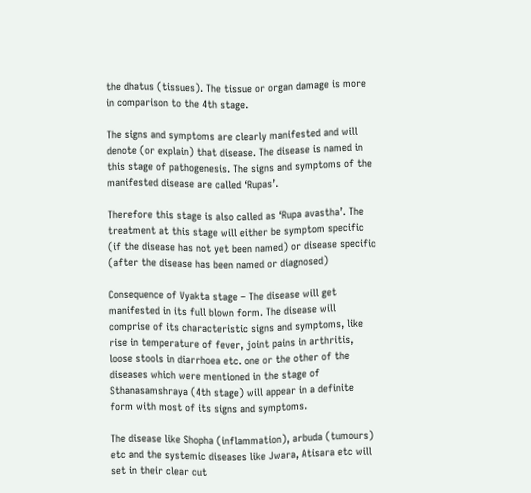the dhatus (tissues). The tissue or organ damage is more in comparison to the 4th stage.

The signs and symptoms are clearly manifested and will denote (or explain) that disease. The disease is named in this stage of pathogenesis. The signs and symptoms of the manifested disease are called ‘Rupas’.

Therefore this stage is also called as ‘Rupa avastha’. The treatment at this stage will either be symptom specific (if the disease has not yet been named) or disease specific (after the disease has been named or diagnosed)

Consequence of Vyakta stage – The disease will get manifested in its full blown form. The disease will comprise of its characteristic signs and symptoms, like rise in temperature of fever, joint pains in arthritis, loose stools in diarrhoea etc. one or the other of the diseases which were mentioned in the stage of Sthanasamshraya (4th stage) will appear in a definite form with most of its signs and symptoms.

The disease like Shopha (inflammation), arbuda (tumours) etc and the systemic diseases like Jwara, Atisara etc will set in their clear cut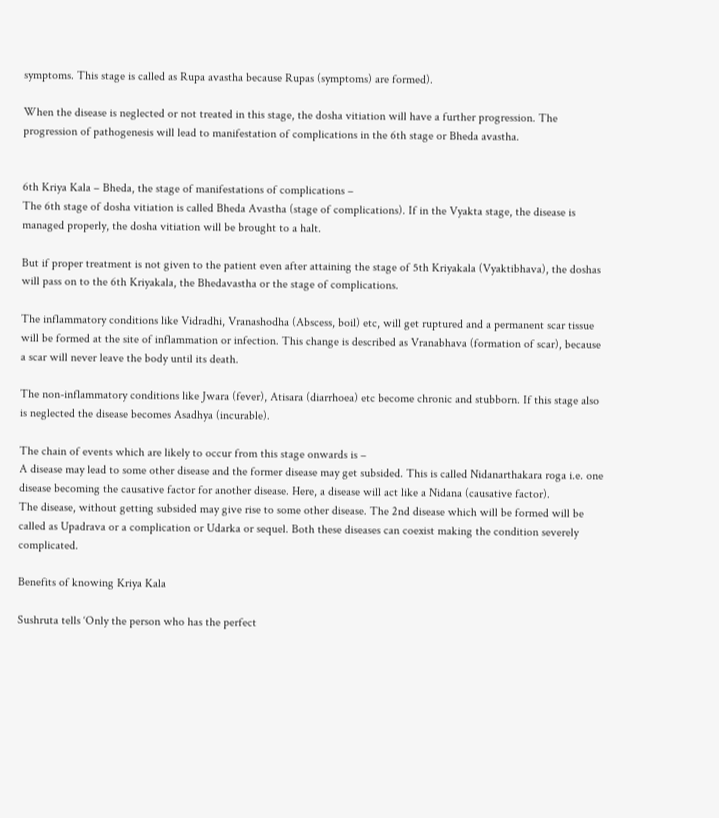symptoms. This stage is called as Rupa avastha because Rupas (symptoms) are formed).

When the disease is neglected or not treated in this stage, the dosha vitiation will have a further progression. The progression of pathogenesis will lead to manifestation of complications in the 6th stage or Bheda avastha.


6th Kriya Kala – Bheda, the stage of manifestations of complications –
The 6th stage of dosha vitiation is called Bheda Avastha (stage of complications). If in the Vyakta stage, the disease is managed properly, the dosha vitiation will be brought to a halt.

But if proper treatment is not given to the patient even after attaining the stage of 5th Kriyakala (Vyaktibhava), the doshas will pass on to the 6th Kriyakala, the Bhedavastha or the stage of complications.

The inflammatory conditions like Vidradhi, Vranashodha (Abscess, boil) etc, will get ruptured and a permanent scar tissue will be formed at the site of inflammation or infection. This change is described as Vranabhava (formation of scar), because a scar will never leave the body until its death.

The non-inflammatory conditions like Jwara (fever), Atisara (diarrhoea) etc become chronic and stubborn. If this stage also is neglected the disease becomes Asadhya (incurable).

The chain of events which are likely to occur from this stage onwards is –
A disease may lead to some other disease and the former disease may get subsided. This is called Nidanarthakara roga i.e. one disease becoming the causative factor for another disease. Here, a disease will act like a Nidana (causative factor).
The disease, without getting subsided may give rise to some other disease. The 2nd disease which will be formed will be called as Upadrava or a complication or Udarka or sequel. Both these diseases can coexist making the condition severely complicated.

Benefits of knowing Kriya Kala

Sushruta tells ‘Only the person who has the perfect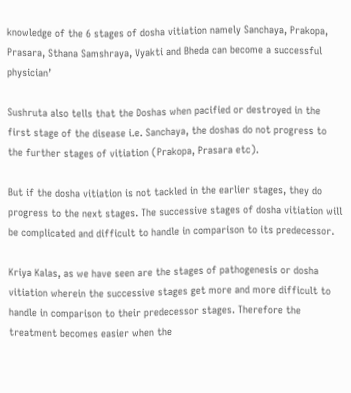knowledge of the 6 stages of dosha vitiation namely Sanchaya, Prakopa, Prasara, Sthana Samshraya, Vyakti and Bheda can become a successful physician’

Sushruta also tells that the Doshas when pacified or destroyed in the first stage of the disease i.e. Sanchaya, the doshas do not progress to the further stages of vitiation (Prakopa, Prasara etc).

But if the dosha vitiation is not tackled in the earlier stages, they do progress to the next stages. The successive stages of dosha vitiation will be complicated and difficult to handle in comparison to its predecessor.

Kriya Kalas, as we have seen are the stages of pathogenesis or dosha vitiation wherein the successive stages get more and more difficult to handle in comparison to their predecessor stages. Therefore the treatment becomes easier when the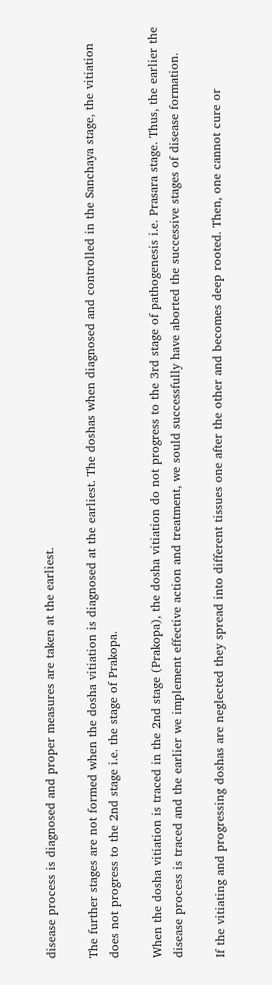disease process is diagnosed and proper measures are taken at the earliest.

The further stages are not formed when the dosha vitiation is diagnosed at the earliest. The doshas when diagnosed and controlled in the Sanchaya stage, the vitiation does not progress to the 2nd stage i.e. the stage of Prakopa.

When the dosha vitiation is traced in the 2nd stage (Prakopa), the dosha vitiation do not progress to the 3rd stage of pathogenesis i.e. Prasara stage. Thus, the earlier the disease process is traced and the earlier we implement effective action and treatment, we sould successfully have aborted the successive stages of disease formation.

If the vitiating and progressing doshas are neglected they spread into different tissues one after the other and becomes deep rooted. Then, one cannot cure or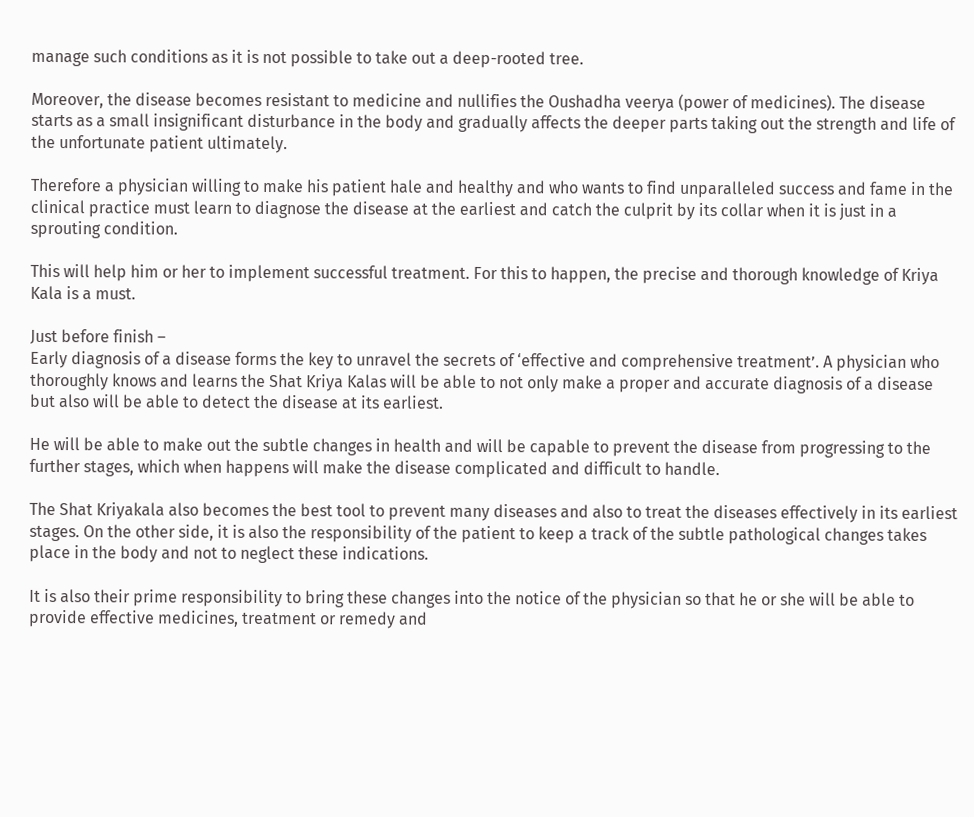manage such conditions as it is not possible to take out a deep-rooted tree.

Moreover, the disease becomes resistant to medicine and nullifies the Oushadha veerya (power of medicines). The disease starts as a small insignificant disturbance in the body and gradually affects the deeper parts taking out the strength and life of the unfortunate patient ultimately.

Therefore a physician willing to make his patient hale and healthy and who wants to find unparalleled success and fame in the clinical practice must learn to diagnose the disease at the earliest and catch the culprit by its collar when it is just in a sprouting condition.

This will help him or her to implement successful treatment. For this to happen, the precise and thorough knowledge of Kriya Kala is a must.

Just before finish –
Early diagnosis of a disease forms the key to unravel the secrets of ‘effective and comprehensive treatment’. A physician who thoroughly knows and learns the Shat Kriya Kalas will be able to not only make a proper and accurate diagnosis of a disease but also will be able to detect the disease at its earliest.

He will be able to make out the subtle changes in health and will be capable to prevent the disease from progressing to the further stages, which when happens will make the disease complicated and difficult to handle.

The Shat Kriyakala also becomes the best tool to prevent many diseases and also to treat the diseases effectively in its earliest stages. On the other side, it is also the responsibility of the patient to keep a track of the subtle pathological changes takes place in the body and not to neglect these indications.

It is also their prime responsibility to bring these changes into the notice of the physician so that he or she will be able to provide effective medicines, treatment or remedy and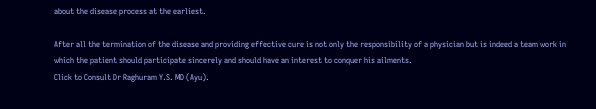about the disease process at the earliest.

After all the termination of the disease and providing effective cure is not only the responsibility of a physician but is indeed a team work in which the patient should participate sincerely and should have an interest to conquer his ailments.
Click to Consult Dr Raghuram Y.S. MD (Ayu).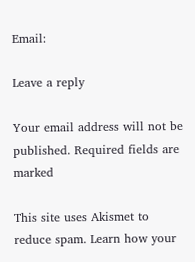Email:

Leave a reply

Your email address will not be published. Required fields are marked

This site uses Akismet to reduce spam. Learn how your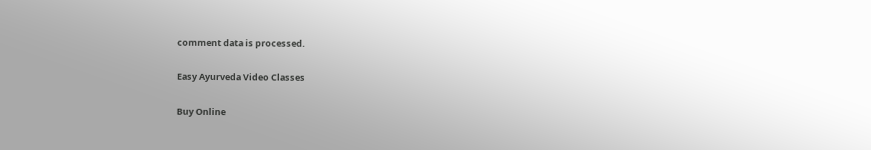comment data is processed.

Easy Ayurveda Video Classes

Buy Online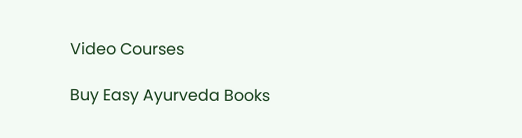Video Courses

Buy Easy Ayurveda Books